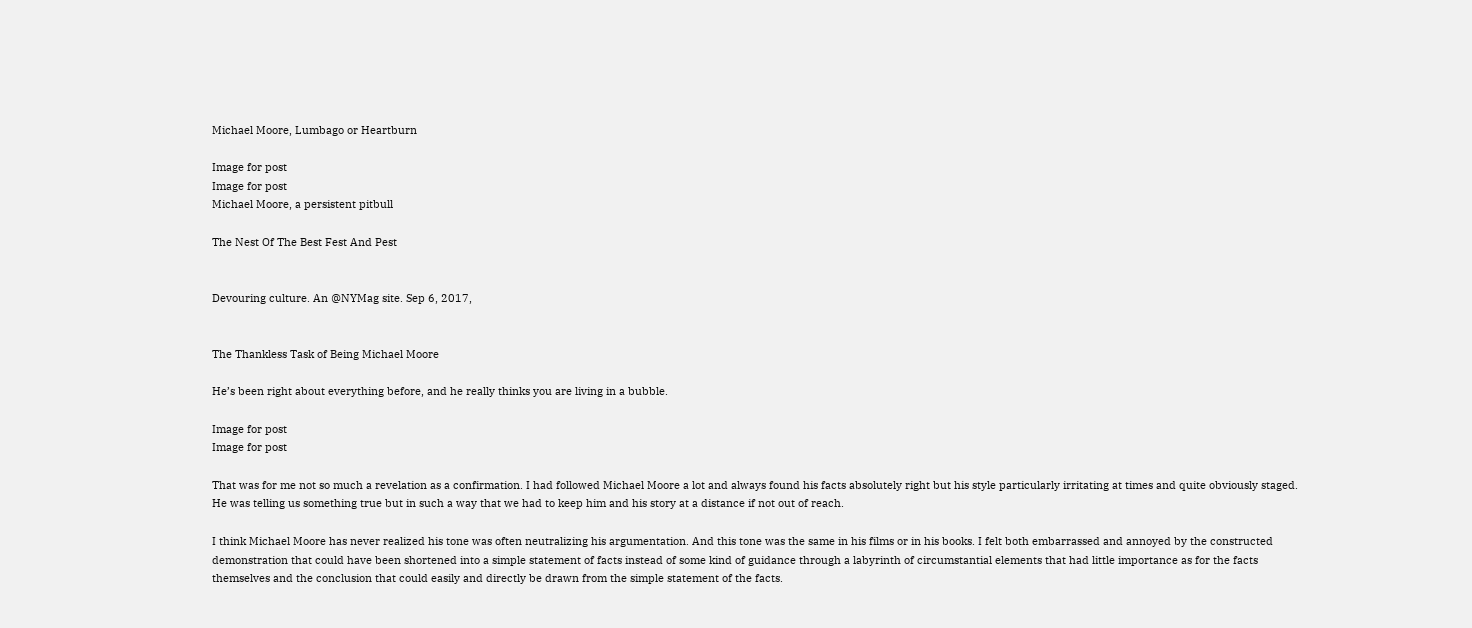Michael Moore, Lumbago or Heartburn

Image for post
Image for post
Michael Moore, a persistent pitbull

The Nest Of The Best Fest And Pest


Devouring culture. An @NYMag site. Sep 6, 2017,


The Thankless Task of Being Michael Moore

He’s been right about everything before, and he really thinks you are living in a bubble.

Image for post
Image for post

That was for me not so much a revelation as a confirmation. I had followed Michael Moore a lot and always found his facts absolutely right but his style particularly irritating at times and quite obviously staged. He was telling us something true but in such a way that we had to keep him and his story at a distance if not out of reach.

I think Michael Moore has never realized his tone was often neutralizing his argumentation. And this tone was the same in his films or in his books. I felt both embarrassed and annoyed by the constructed demonstration that could have been shortened into a simple statement of facts instead of some kind of guidance through a labyrinth of circumstantial elements that had little importance as for the facts themselves and the conclusion that could easily and directly be drawn from the simple statement of the facts.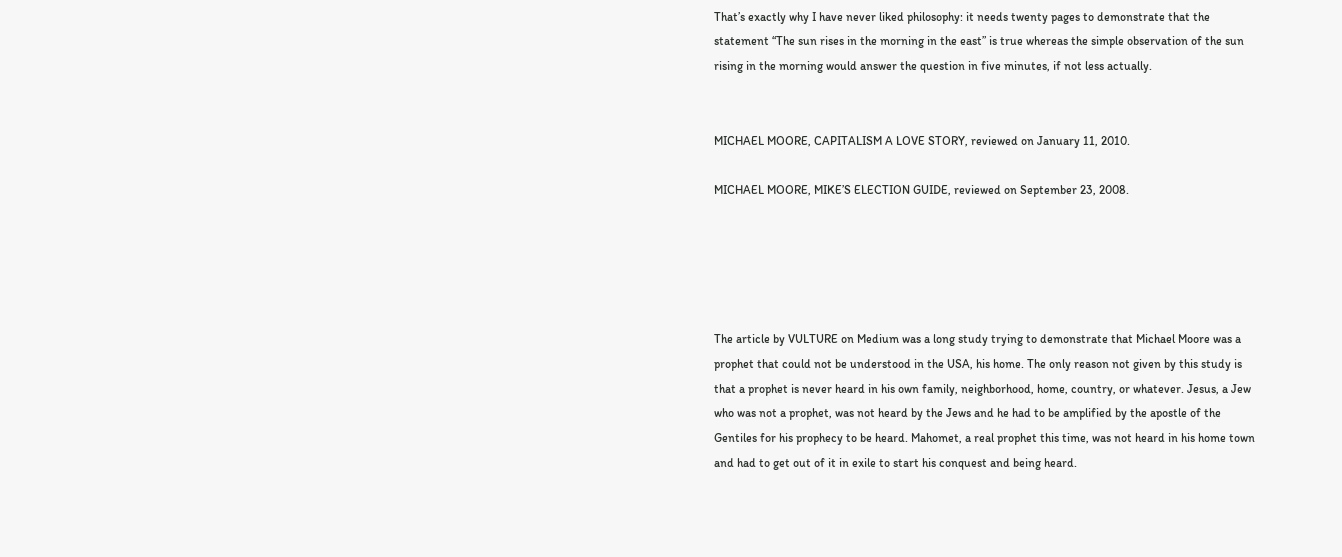That’s exactly why I have never liked philosophy: it needs twenty pages to demonstrate that the statement “The sun rises in the morning in the east” is true whereas the simple observation of the sun rising in the morning would answer the question in five minutes, if not less actually.


MICHAEL MOORE, CAPITALISM A LOVE STORY, reviewed on January 11, 2010.

MICHAEL MOORE, MIKE’S ELECTION GUIDE, reviewed on September 23, 2008.





The article by VULTURE on Medium was a long study trying to demonstrate that Michael Moore was a prophet that could not be understood in the USA, his home. The only reason not given by this study is that a prophet is never heard in his own family, neighborhood, home, country, or whatever. Jesus, a Jew who was not a prophet, was not heard by the Jews and he had to be amplified by the apostle of the Gentiles for his prophecy to be heard. Mahomet, a real prophet this time, was not heard in his home town and had to get out of it in exile to start his conquest and being heard.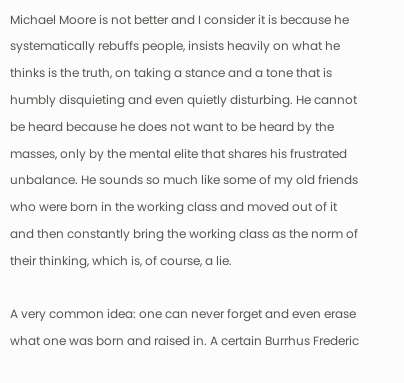Michael Moore is not better and I consider it is because he systematically rebuffs people, insists heavily on what he thinks is the truth, on taking a stance and a tone that is humbly disquieting and even quietly disturbing. He cannot be heard because he does not want to be heard by the masses, only by the mental elite that shares his frustrated unbalance. He sounds so much like some of my old friends who were born in the working class and moved out of it and then constantly bring the working class as the norm of their thinking, which is, of course, a lie.

A very common idea: one can never forget and even erase what one was born and raised in. A certain Burrhus Frederic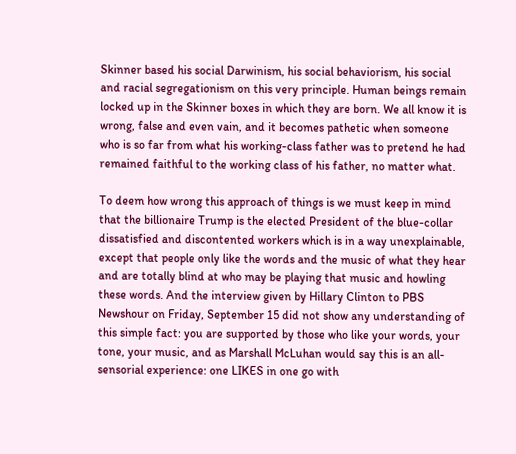Skinner based his social Darwinism, his social behaviorism, his social and racial segregationism on this very principle. Human beings remain locked up in the Skinner boxes in which they are born. We all know it is wrong, false and even vain, and it becomes pathetic when someone who is so far from what his working-class father was to pretend he had remained faithful to the working class of his father, no matter what.

To deem how wrong this approach of things is we must keep in mind that the billionaire Trump is the elected President of the blue-collar dissatisfied and discontented workers which is in a way unexplainable, except that people only like the words and the music of what they hear and are totally blind at who may be playing that music and howling these words. And the interview given by Hillary Clinton to PBS Newshour on Friday, September 15 did not show any understanding of this simple fact: you are supported by those who like your words, your tone, your music, and as Marshall McLuhan would say this is an all-sensorial experience: one LIKES in one go with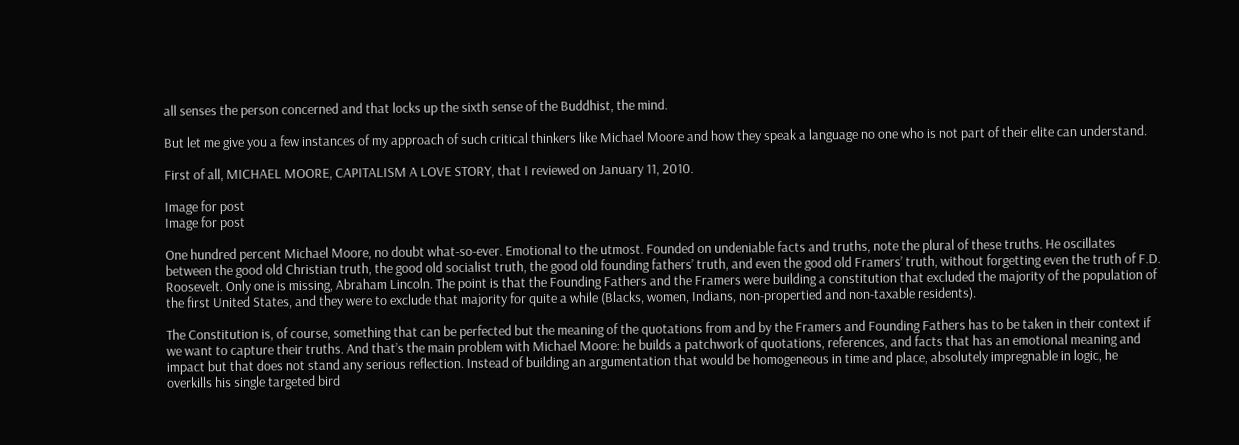all senses the person concerned and that locks up the sixth sense of the Buddhist, the mind.

But let me give you a few instances of my approach of such critical thinkers like Michael Moore and how they speak a language no one who is not part of their elite can understand.

First of all, MICHAEL MOORE, CAPITALISM A LOVE STORY, that I reviewed on January 11, 2010.

Image for post
Image for post

One hundred percent Michael Moore, no doubt what-so-ever. Emotional to the utmost. Founded on undeniable facts and truths, note the plural of these truths. He oscillates between the good old Christian truth, the good old socialist truth, the good old founding fathers’ truth, and even the good old Framers’ truth, without forgetting even the truth of F.D. Roosevelt. Only one is missing, Abraham Lincoln. The point is that the Founding Fathers and the Framers were building a constitution that excluded the majority of the population of the first United States, and they were to exclude that majority for quite a while (Blacks, women, Indians, non-propertied and non-taxable residents).

The Constitution is, of course, something that can be perfected but the meaning of the quotations from and by the Framers and Founding Fathers has to be taken in their context if we want to capture their truths. And that’s the main problem with Michael Moore: he builds a patchwork of quotations, references, and facts that has an emotional meaning and impact but that does not stand any serious reflection. Instead of building an argumentation that would be homogeneous in time and place, absolutely impregnable in logic, he overkills his single targeted bird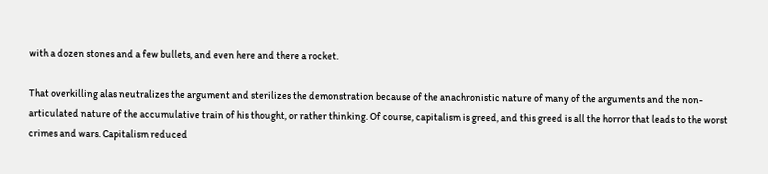with a dozen stones and a few bullets, and even here and there a rocket.

That overkilling alas neutralizes the argument and sterilizes the demonstration because of the anachronistic nature of many of the arguments and the non-articulated nature of the accumulative train of his thought, or rather thinking. Of course, capitalism is greed, and this greed is all the horror that leads to the worst crimes and wars. Capitalism reduced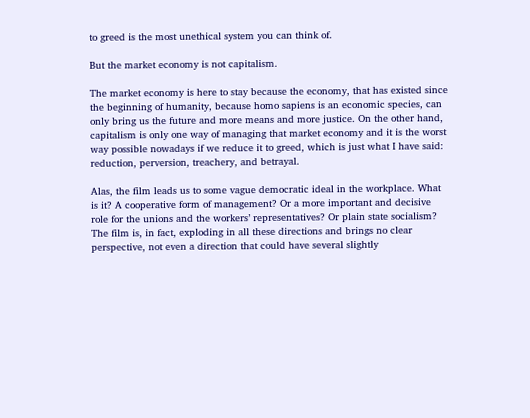to greed is the most unethical system you can think of.

But the market economy is not capitalism.

The market economy is here to stay because the economy, that has existed since the beginning of humanity, because homo sapiens is an economic species, can only bring us the future and more means and more justice. On the other hand, capitalism is only one way of managing that market economy and it is the worst way possible nowadays if we reduce it to greed, which is just what I have said: reduction, perversion, treachery, and betrayal.

Alas, the film leads us to some vague democratic ideal in the workplace. What is it? A cooperative form of management? Or a more important and decisive role for the unions and the workers’ representatives? Or plain state socialism? The film is, in fact, exploding in all these directions and brings no clear perspective, not even a direction that could have several slightly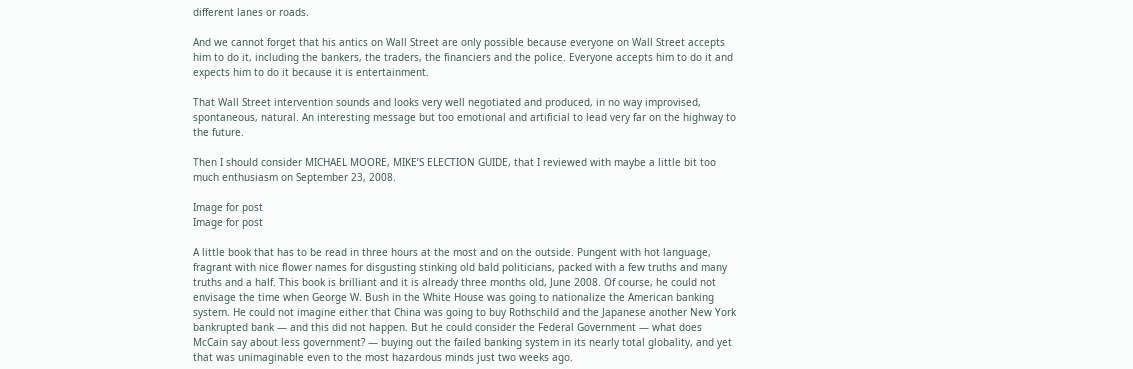different lanes or roads.

And we cannot forget that his antics on Wall Street are only possible because everyone on Wall Street accepts him to do it, including the bankers, the traders, the financiers and the police. Everyone accepts him to do it and expects him to do it because it is entertainment.

That Wall Street intervention sounds and looks very well negotiated and produced, in no way improvised, spontaneous, natural. An interesting message but too emotional and artificial to lead very far on the highway to the future.

Then I should consider MICHAEL MOORE, MIKE’S ELECTION GUIDE, that I reviewed with maybe a little bit too much enthusiasm on September 23, 2008.

Image for post
Image for post

A little book that has to be read in three hours at the most and on the outside. Pungent with hot language, fragrant with nice flower names for disgusting stinking old bald politicians, packed with a few truths and many truths and a half. This book is brilliant and it is already three months old, June 2008. Of course, he could not envisage the time when George W. Bush in the White House was going to nationalize the American banking system. He could not imagine either that China was going to buy Rothschild and the Japanese another New York bankrupted bank — and this did not happen. But he could consider the Federal Government — what does McCain say about less government? — buying out the failed banking system in its nearly total globality, and yet that was unimaginable even to the most hazardous minds just two weeks ago.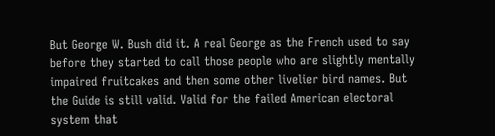But George W. Bush did it. A real George as the French used to say before they started to call those people who are slightly mentally impaired fruitcakes and then some other livelier bird names. But the Guide is still valid. Valid for the failed American electoral system that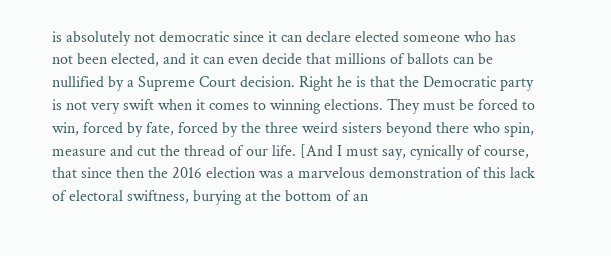is absolutely not democratic since it can declare elected someone who has not been elected, and it can even decide that millions of ballots can be nullified by a Supreme Court decision. Right he is that the Democratic party is not very swift when it comes to winning elections. They must be forced to win, forced by fate, forced by the three weird sisters beyond there who spin, measure and cut the thread of our life. [And I must say, cynically of course, that since then the 2016 election was a marvelous demonstration of this lack of electoral swiftness, burying at the bottom of an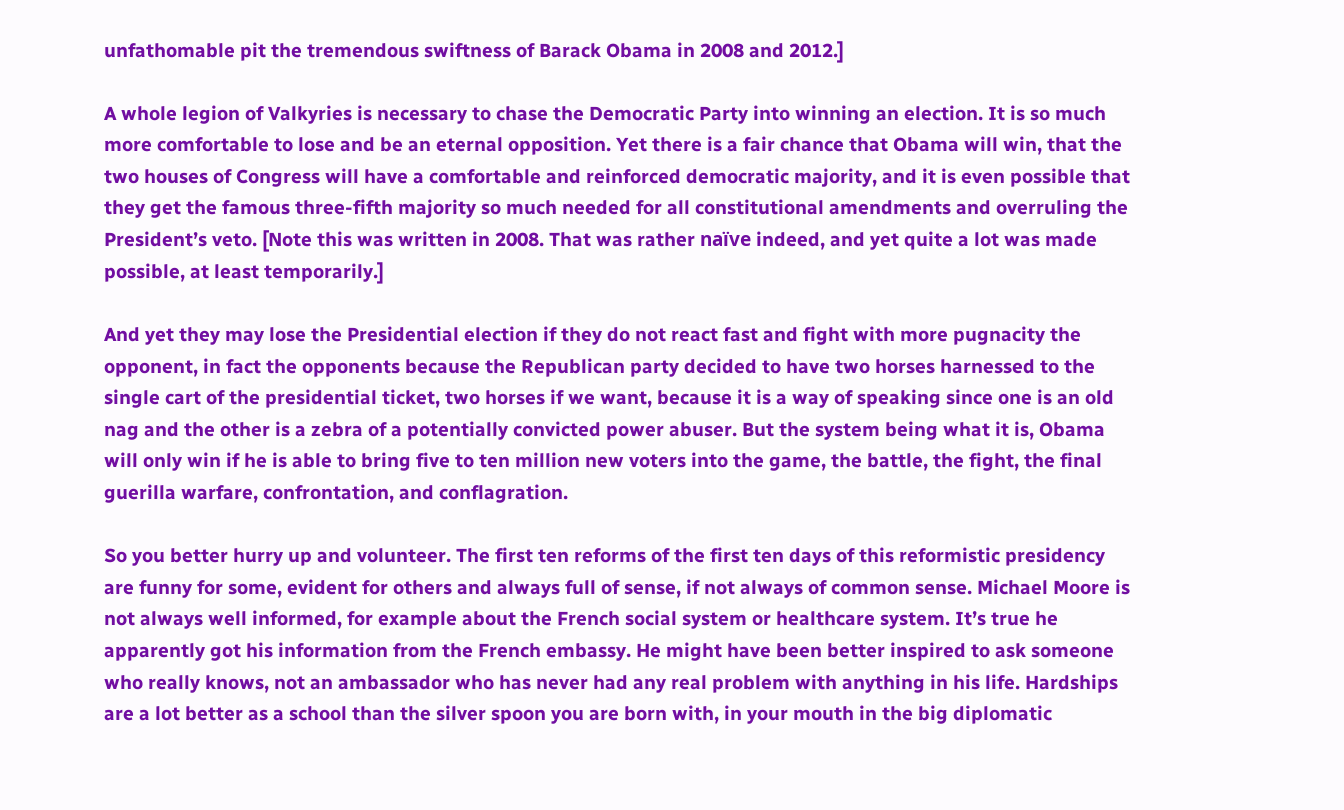unfathomable pit the tremendous swiftness of Barack Obama in 2008 and 2012.]

A whole legion of Valkyries is necessary to chase the Democratic Party into winning an election. It is so much more comfortable to lose and be an eternal opposition. Yet there is a fair chance that Obama will win, that the two houses of Congress will have a comfortable and reinforced democratic majority, and it is even possible that they get the famous three-fifth majority so much needed for all constitutional amendments and overruling the President’s veto. [Note this was written in 2008. That was rather naïve indeed, and yet quite a lot was made possible, at least temporarily.]

And yet they may lose the Presidential election if they do not react fast and fight with more pugnacity the opponent, in fact the opponents because the Republican party decided to have two horses harnessed to the single cart of the presidential ticket, two horses if we want, because it is a way of speaking since one is an old nag and the other is a zebra of a potentially convicted power abuser. But the system being what it is, Obama will only win if he is able to bring five to ten million new voters into the game, the battle, the fight, the final guerilla warfare, confrontation, and conflagration.

So you better hurry up and volunteer. The first ten reforms of the first ten days of this reformistic presidency are funny for some, evident for others and always full of sense, if not always of common sense. Michael Moore is not always well informed, for example about the French social system or healthcare system. It’s true he apparently got his information from the French embassy. He might have been better inspired to ask someone who really knows, not an ambassador who has never had any real problem with anything in his life. Hardships are a lot better as a school than the silver spoon you are born with, in your mouth in the big diplomatic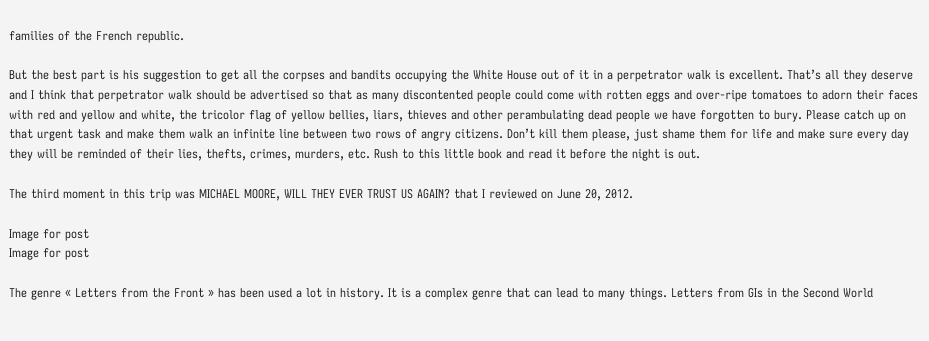families of the French republic.

But the best part is his suggestion to get all the corpses and bandits occupying the White House out of it in a perpetrator walk is excellent. That’s all they deserve and I think that perpetrator walk should be advertised so that as many discontented people could come with rotten eggs and over-ripe tomatoes to adorn their faces with red and yellow and white, the tricolor flag of yellow bellies, liars, thieves and other perambulating dead people we have forgotten to bury. Please catch up on that urgent task and make them walk an infinite line between two rows of angry citizens. Don’t kill them please, just shame them for life and make sure every day they will be reminded of their lies, thefts, crimes, murders, etc. Rush to this little book and read it before the night is out.

The third moment in this trip was MICHAEL MOORE, WILL THEY EVER TRUST US AGAIN? that I reviewed on June 20, 2012.

Image for post
Image for post

The genre « Letters from the Front » has been used a lot in history. It is a complex genre that can lead to many things. Letters from GIs in the Second World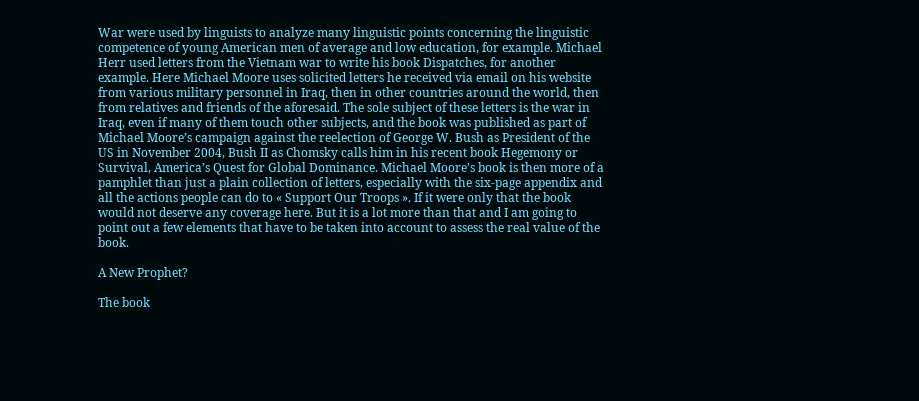War were used by linguists to analyze many linguistic points concerning the linguistic competence of young American men of average and low education, for example. Michael Herr used letters from the Vietnam war to write his book Dispatches, for another example. Here Michael Moore uses solicited letters he received via email on his website from various military personnel in Iraq, then in other countries around the world, then from relatives and friends of the aforesaid. The sole subject of these letters is the war in Iraq, even if many of them touch other subjects, and the book was published as part of Michael Moore’s campaign against the reelection of George W. Bush as President of the US in November 2004, Bush II as Chomsky calls him in his recent book Hegemony or Survival, America’s Quest for Global Dominance. Michael Moore’s book is then more of a pamphlet than just a plain collection of letters, especially with the six-page appendix and all the actions people can do to « Support Our Troops ». If it were only that the book would not deserve any coverage here. But it is a lot more than that and I am going to point out a few elements that have to be taken into account to assess the real value of the book.

A New Prophet?

The book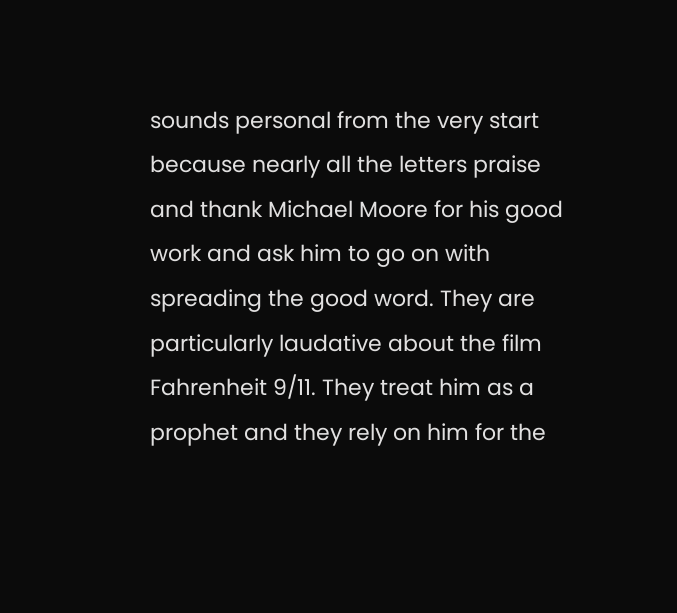sounds personal from the very start because nearly all the letters praise and thank Michael Moore for his good work and ask him to go on with spreading the good word. They are particularly laudative about the film Fahrenheit 9/11. They treat him as a prophet and they rely on him for the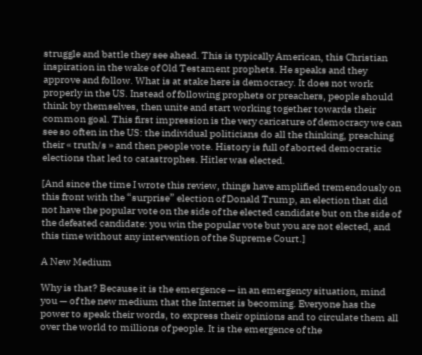struggle and battle they see ahead. This is typically American, this Christian inspiration in the wake of Old Testament prophets. He speaks and they approve and follow. What is at stake here is democracy. It does not work properly in the US. Instead of following prophets or preachers, people should think by themselves, then unite and start working together towards their common goal. This first impression is the very caricature of democracy we can see so often in the US: the individual politicians do all the thinking, preaching their « truth/s » and then people vote. History is full of aborted democratic elections that led to catastrophes. Hitler was elected.

[And since the time I wrote this review, things have amplified tremendously on this front with the “surprise” election of Donald Trump, an election that did not have the popular vote on the side of the elected candidate but on the side of the defeated candidate: you win the popular vote but you are not elected, and this time without any intervention of the Supreme Court.]

A New Medium

Why is that? Because it is the emergence — in an emergency situation, mind you — of the new medium that the Internet is becoming. Everyone has the power to speak their words, to express their opinions and to circulate them all over the world to millions of people. It is the emergence of the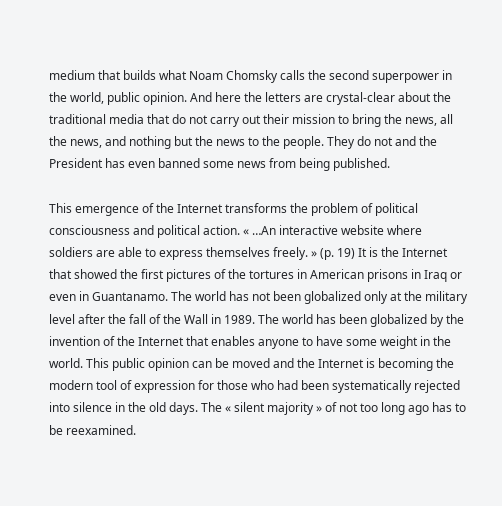medium that builds what Noam Chomsky calls the second superpower in the world, public opinion. And here the letters are crystal-clear about the traditional media that do not carry out their mission to bring the news, all the news, and nothing but the news to the people. They do not and the President has even banned some news from being published.

This emergence of the Internet transforms the problem of political consciousness and political action. « …An interactive website where soldiers are able to express themselves freely. » (p. 19) It is the Internet that showed the first pictures of the tortures in American prisons in Iraq or even in Guantanamo. The world has not been globalized only at the military level after the fall of the Wall in 1989. The world has been globalized by the invention of the Internet that enables anyone to have some weight in the world. This public opinion can be moved and the Internet is becoming the modern tool of expression for those who had been systematically rejected into silence in the old days. The « silent majority » of not too long ago has to be reexamined.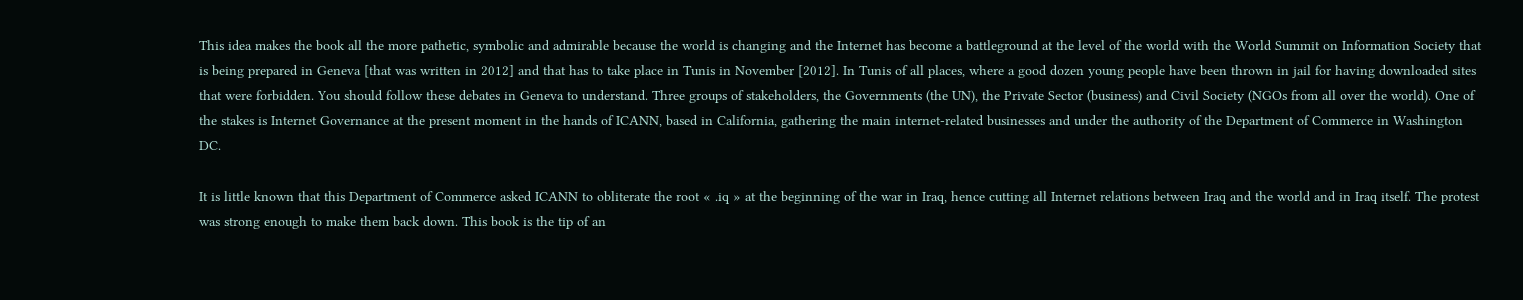This idea makes the book all the more pathetic, symbolic and admirable because the world is changing and the Internet has become a battleground at the level of the world with the World Summit on Information Society that is being prepared in Geneva [that was written in 2012] and that has to take place in Tunis in November [2012]. In Tunis of all places, where a good dozen young people have been thrown in jail for having downloaded sites that were forbidden. You should follow these debates in Geneva to understand. Three groups of stakeholders, the Governments (the UN), the Private Sector (business) and Civil Society (NGOs from all over the world). One of the stakes is Internet Governance at the present moment in the hands of ICANN, based in California, gathering the main internet-related businesses and under the authority of the Department of Commerce in Washington DC.

It is little known that this Department of Commerce asked ICANN to obliterate the root « .iq » at the beginning of the war in Iraq, hence cutting all Internet relations between Iraq and the world and in Iraq itself. The protest was strong enough to make them back down. This book is the tip of an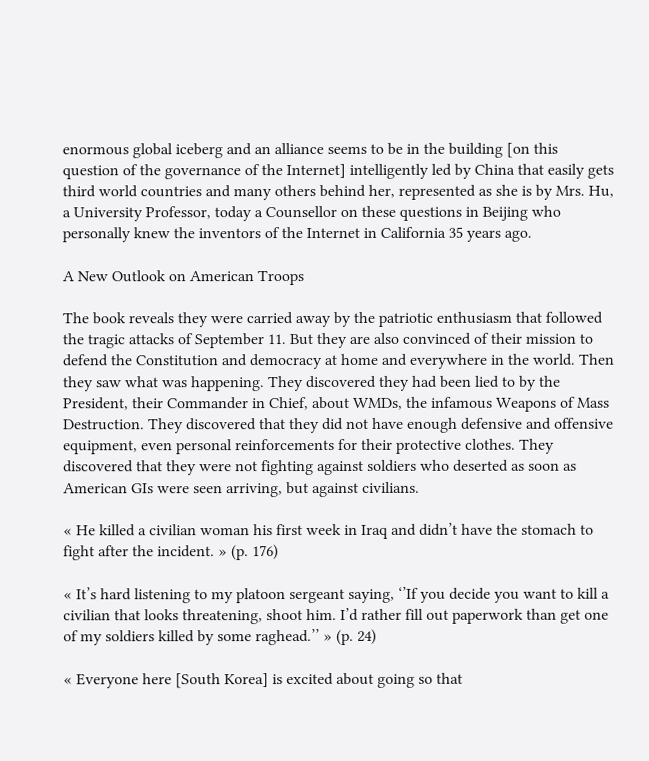enormous global iceberg and an alliance seems to be in the building [on this question of the governance of the Internet] intelligently led by China that easily gets third world countries and many others behind her, represented as she is by Mrs. Hu, a University Professor, today a Counsellor on these questions in Beijing who personally knew the inventors of the Internet in California 35 years ago.

A New Outlook on American Troops

The book reveals they were carried away by the patriotic enthusiasm that followed the tragic attacks of September 11. But they are also convinced of their mission to defend the Constitution and democracy at home and everywhere in the world. Then they saw what was happening. They discovered they had been lied to by the President, their Commander in Chief, about WMDs, the infamous Weapons of Mass Destruction. They discovered that they did not have enough defensive and offensive equipment, even personal reinforcements for their protective clothes. They discovered that they were not fighting against soldiers who deserted as soon as American GIs were seen arriving, but against civilians.

« He killed a civilian woman his first week in Iraq and didn’t have the stomach to fight after the incident. » (p. 176)

« It’s hard listening to my platoon sergeant saying, ‘’If you decide you want to kill a civilian that looks threatening, shoot him. I’d rather fill out paperwork than get one of my soldiers killed by some raghead.’’ » (p. 24)

« Everyone here [South Korea] is excited about going so that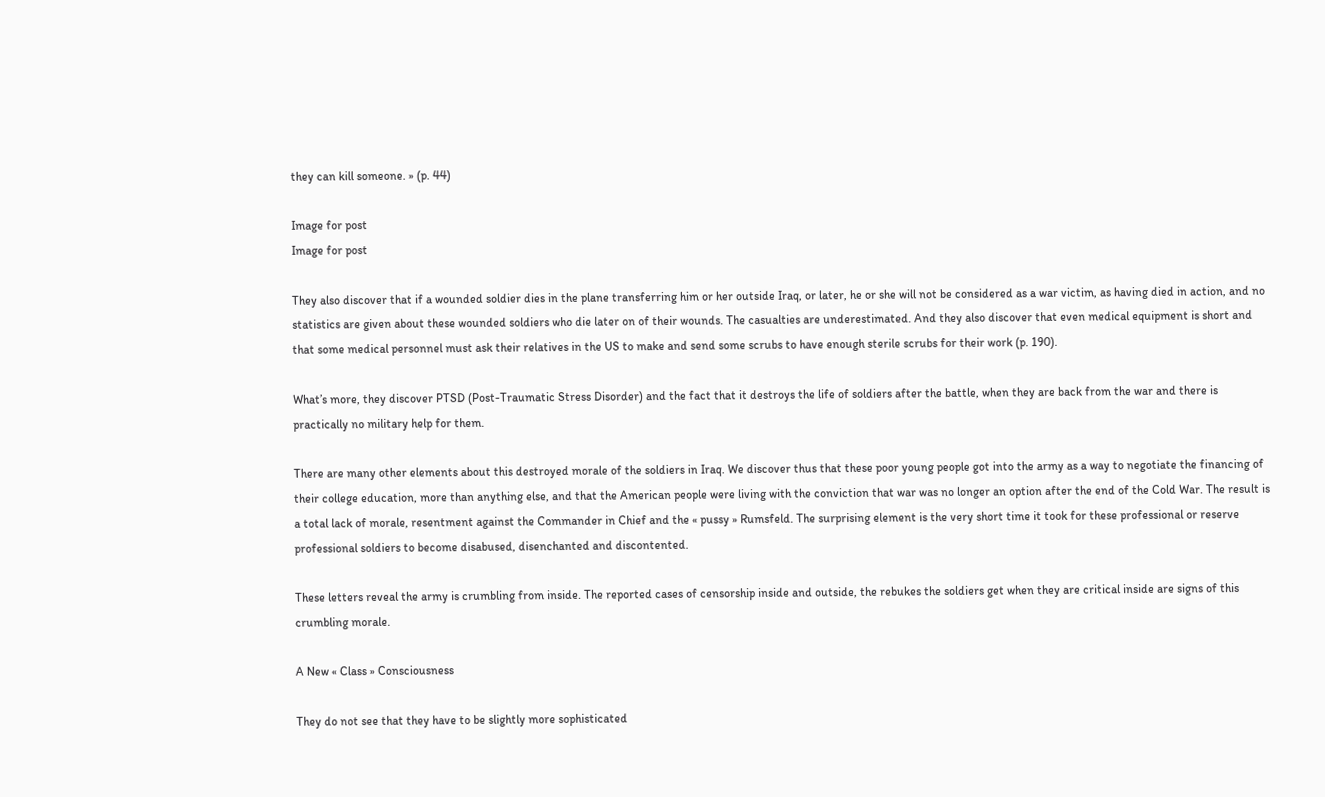they can kill someone. » (p. 44)

Image for post
Image for post

They also discover that if a wounded soldier dies in the plane transferring him or her outside Iraq, or later, he or she will not be considered as a war victim, as having died in action, and no statistics are given about these wounded soldiers who die later on of their wounds. The casualties are underestimated. And they also discover that even medical equipment is short and that some medical personnel must ask their relatives in the US to make and send some scrubs to have enough sterile scrubs for their work (p. 190).

What’s more, they discover PTSD (Post-Traumatic Stress Disorder) and the fact that it destroys the life of soldiers after the battle, when they are back from the war and there is practically no military help for them.

There are many other elements about this destroyed morale of the soldiers in Iraq. We discover thus that these poor young people got into the army as a way to negotiate the financing of their college education, more than anything else, and that the American people were living with the conviction that war was no longer an option after the end of the Cold War. The result is a total lack of morale, resentment against the Commander in Chief and the « pussy » Rumsfeld. The surprising element is the very short time it took for these professional or reserve professional soldiers to become disabused, disenchanted and discontented.

These letters reveal the army is crumbling from inside. The reported cases of censorship inside and outside, the rebukes the soldiers get when they are critical inside are signs of this crumbling morale.

A New « Class » Consciousness

They do not see that they have to be slightly more sophisticated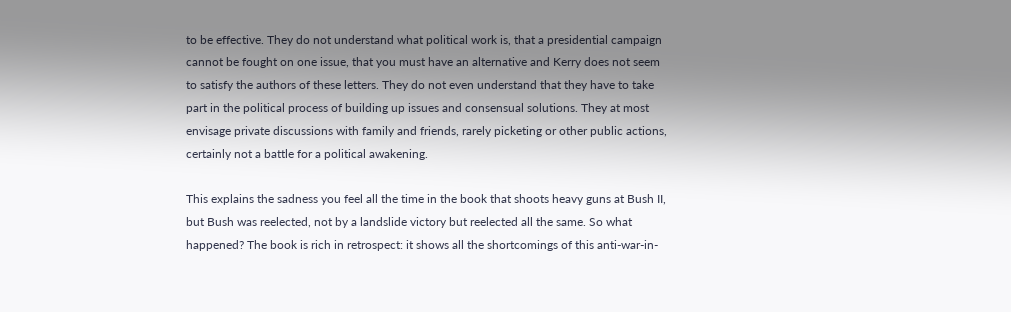to be effective. They do not understand what political work is, that a presidential campaign cannot be fought on one issue, that you must have an alternative and Kerry does not seem to satisfy the authors of these letters. They do not even understand that they have to take part in the political process of building up issues and consensual solutions. They at most envisage private discussions with family and friends, rarely picketing or other public actions, certainly not a battle for a political awakening.

This explains the sadness you feel all the time in the book that shoots heavy guns at Bush II, but Bush was reelected, not by a landslide victory but reelected all the same. So what happened? The book is rich in retrospect: it shows all the shortcomings of this anti-war-in-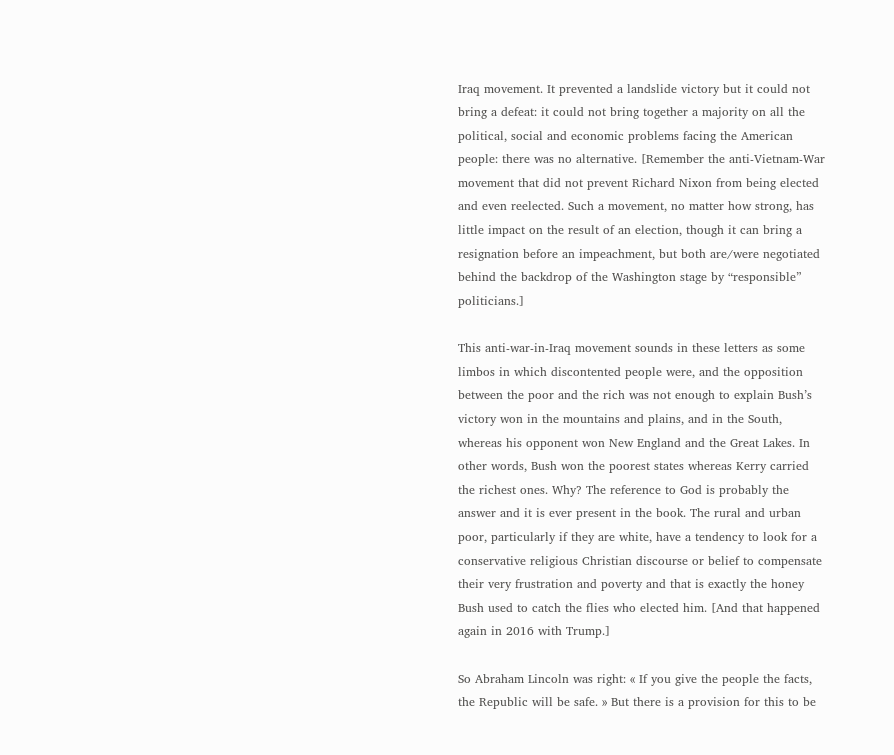Iraq movement. It prevented a landslide victory but it could not bring a defeat: it could not bring together a majority on all the political, social and economic problems facing the American people: there was no alternative. [Remember the anti-Vietnam-War movement that did not prevent Richard Nixon from being elected and even reelected. Such a movement, no matter how strong, has little impact on the result of an election, though it can bring a resignation before an impeachment, but both are/were negotiated behind the backdrop of the Washington stage by “responsible” politicians.]

This anti-war-in-Iraq movement sounds in these letters as some limbos in which discontented people were, and the opposition between the poor and the rich was not enough to explain Bush’s victory won in the mountains and plains, and in the South, whereas his opponent won New England and the Great Lakes. In other words, Bush won the poorest states whereas Kerry carried the richest ones. Why? The reference to God is probably the answer and it is ever present in the book. The rural and urban poor, particularly if they are white, have a tendency to look for a conservative religious Christian discourse or belief to compensate their very frustration and poverty and that is exactly the honey Bush used to catch the flies who elected him. [And that happened again in 2016 with Trump.]

So Abraham Lincoln was right: « If you give the people the facts, the Republic will be safe. » But there is a provision for this to be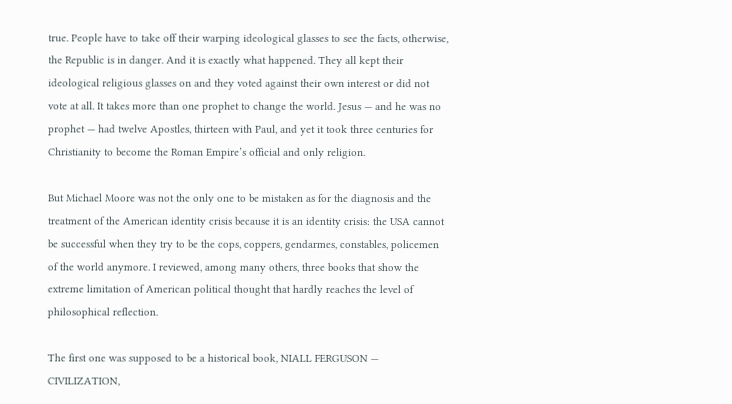true. People have to take off their warping ideological glasses to see the facts, otherwise, the Republic is in danger. And it is exactly what happened. They all kept their ideological religious glasses on and they voted against their own interest or did not vote at all. It takes more than one prophet to change the world. Jesus — and he was no prophet — had twelve Apostles, thirteen with Paul, and yet it took three centuries for Christianity to become the Roman Empire’s official and only religion.

But Michael Moore was not the only one to be mistaken as for the diagnosis and the treatment of the American identity crisis because it is an identity crisis: the USA cannot be successful when they try to be the cops, coppers, gendarmes, constables, policemen of the world anymore. I reviewed, among many others, three books that show the extreme limitation of American political thought that hardly reaches the level of philosophical reflection.

The first one was supposed to be a historical book, NIALL FERGUSON — CIVILIZATION,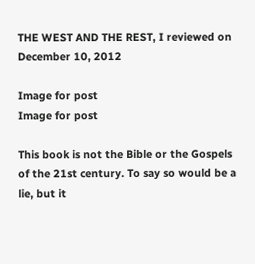THE WEST AND THE REST, I reviewed on December 10, 2012

Image for post
Image for post

This book is not the Bible or the Gospels of the 21st century. To say so would be a lie, but it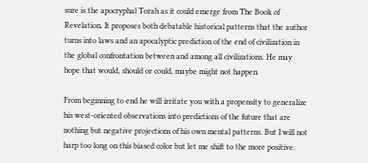sure is the apocryphal Torah as it could emerge from The Book of Revelation. It proposes both debatable historical patterns that the author turns into laws and an apocalyptic prediction of the end of civilization in the global confrontation between and among all civilizations. He may hope that would, should or could, maybe might not happen.

From beginning to end he will irritate you with a propensity to generalize his west-oriented observations into predictions of the future that are nothing but negative projections of his own mental patterns. But I will not harp too long on this biased color but let me shift to the more positive.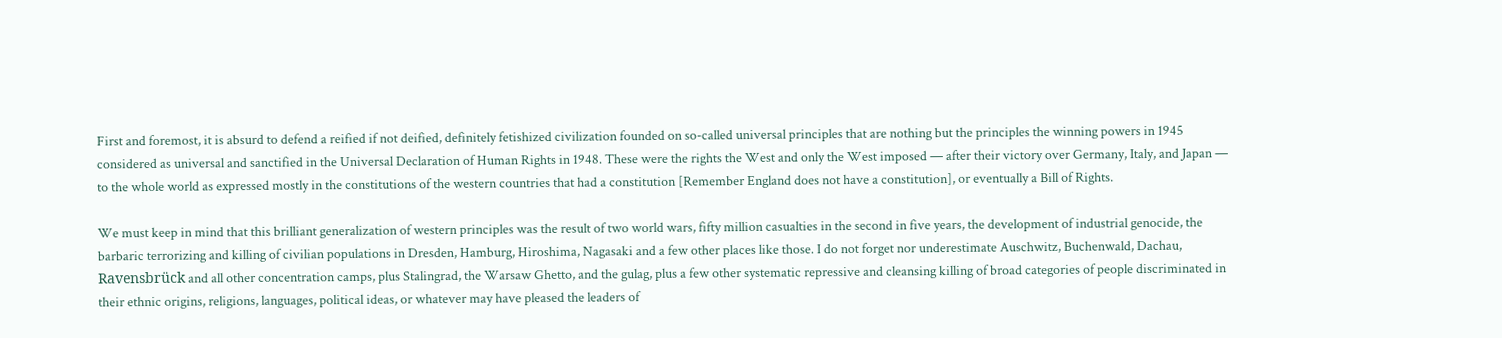First and foremost, it is absurd to defend a reified if not deified, definitely fetishized civilization founded on so-called universal principles that are nothing but the principles the winning powers in 1945 considered as universal and sanctified in the Universal Declaration of Human Rights in 1948. These were the rights the West and only the West imposed — after their victory over Germany, Italy, and Japan — to the whole world as expressed mostly in the constitutions of the western countries that had a constitution [Remember England does not have a constitution], or eventually a Bill of Rights.

We must keep in mind that this brilliant generalization of western principles was the result of two world wars, fifty million casualties in the second in five years, the development of industrial genocide, the barbaric terrorizing and killing of civilian populations in Dresden, Hamburg, Hiroshima, Nagasaki and a few other places like those. I do not forget nor underestimate Auschwitz, Buchenwald, Dachau, Ravensbrück and all other concentration camps, plus Stalingrad, the Warsaw Ghetto, and the gulag, plus a few other systematic repressive and cleansing killing of broad categories of people discriminated in their ethnic origins, religions, languages, political ideas, or whatever may have pleased the leaders of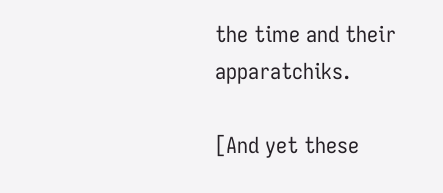the time and their apparatchiks.

[And yet these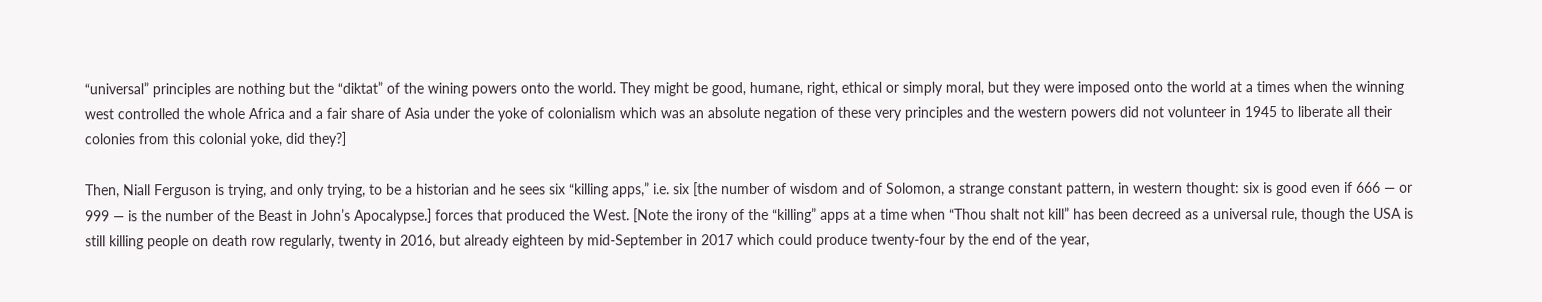“universal” principles are nothing but the “diktat” of the wining powers onto the world. They might be good, humane, right, ethical or simply moral, but they were imposed onto the world at a times when the winning west controlled the whole Africa and a fair share of Asia under the yoke of colonialism which was an absolute negation of these very principles and the western powers did not volunteer in 1945 to liberate all their colonies from this colonial yoke, did they?]

Then, Niall Ferguson is trying, and only trying, to be a historian and he sees six “killing apps,” i.e. six [the number of wisdom and of Solomon, a strange constant pattern, in western thought: six is good even if 666 — or 999 — is the number of the Beast in John’s Apocalypse.] forces that produced the West. [Note the irony of the “killing” apps at a time when “Thou shalt not kill” has been decreed as a universal rule, though the USA is still killing people on death row regularly, twenty in 2016, but already eighteen by mid-September in 2017 which could produce twenty-four by the end of the year,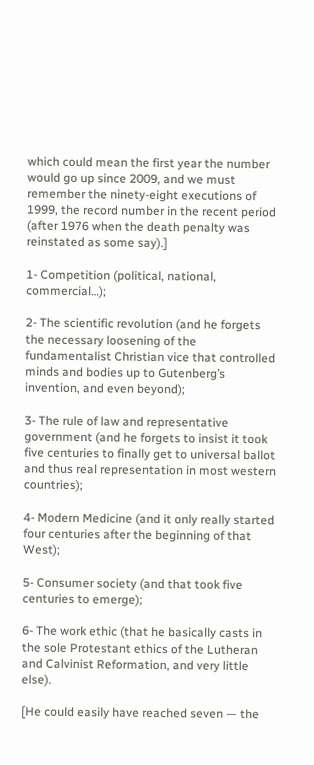which could mean the first year the number would go up since 2009, and we must remember the ninety-eight executions of 1999, the record number in the recent period (after 1976 when the death penalty was reinstated as some say).]

1- Competition (political, national, commercial…);

2- The scientific revolution (and he forgets the necessary loosening of the fundamentalist Christian vice that controlled minds and bodies up to Gutenberg’s invention, and even beyond);

3- The rule of law and representative government (and he forgets to insist it took five centuries to finally get to universal ballot and thus real representation in most western countries);

4- Modern Medicine (and it only really started four centuries after the beginning of that West);

5- Consumer society (and that took five centuries to emerge);

6- The work ethic (that he basically casts in the sole Protestant ethics of the Lutheran and Calvinist Reformation, and very little else).

[He could easily have reached seven — the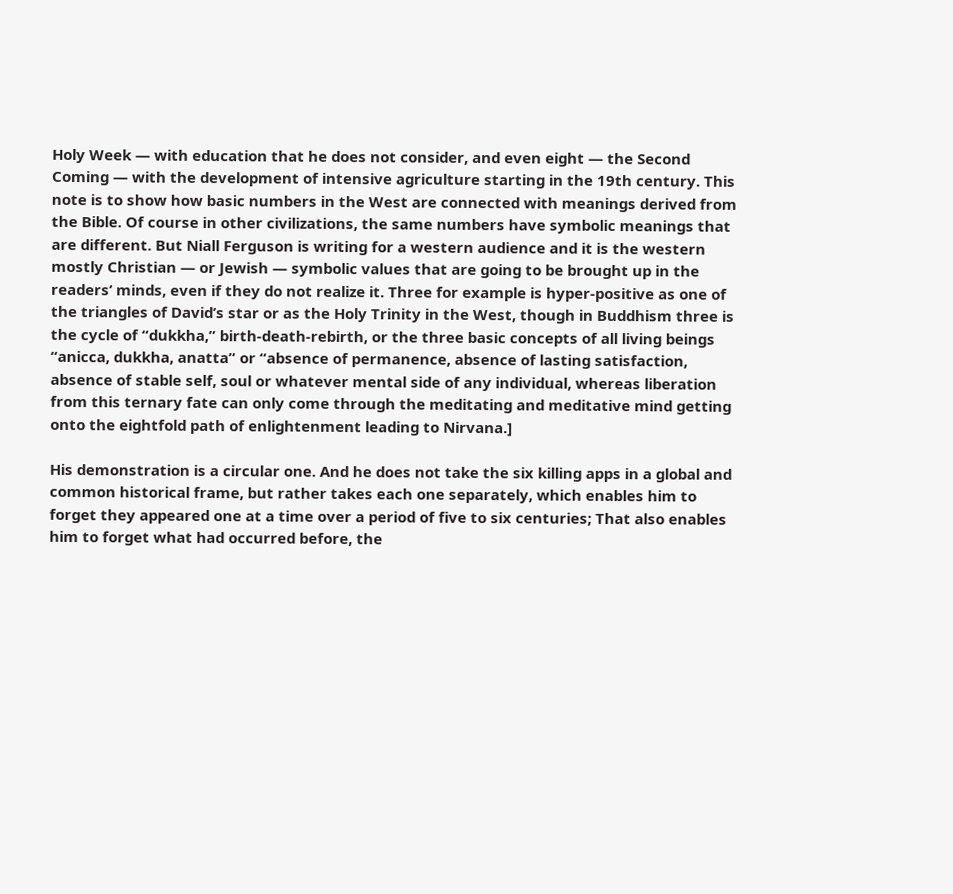Holy Week — with education that he does not consider, and even eight — the Second Coming — with the development of intensive agriculture starting in the 19th century. This note is to show how basic numbers in the West are connected with meanings derived from the Bible. Of course in other civilizations, the same numbers have symbolic meanings that are different. But Niall Ferguson is writing for a western audience and it is the western mostly Christian — or Jewish — symbolic values that are going to be brought up in the readers’ minds, even if they do not realize it. Three for example is hyper-positive as one of the triangles of David’s star or as the Holy Trinity in the West, though in Buddhism three is the cycle of “dukkha,” birth-death-rebirth, or the three basic concepts of all living beings “anicca, dukkha, anatta” or “absence of permanence, absence of lasting satisfaction, absence of stable self, soul or whatever mental side of any individual, whereas liberation from this ternary fate can only come through the meditating and meditative mind getting onto the eightfold path of enlightenment leading to Nirvana.]

His demonstration is a circular one. And he does not take the six killing apps in a global and common historical frame, but rather takes each one separately, which enables him to forget they appeared one at a time over a period of five to six centuries; That also enables him to forget what had occurred before, the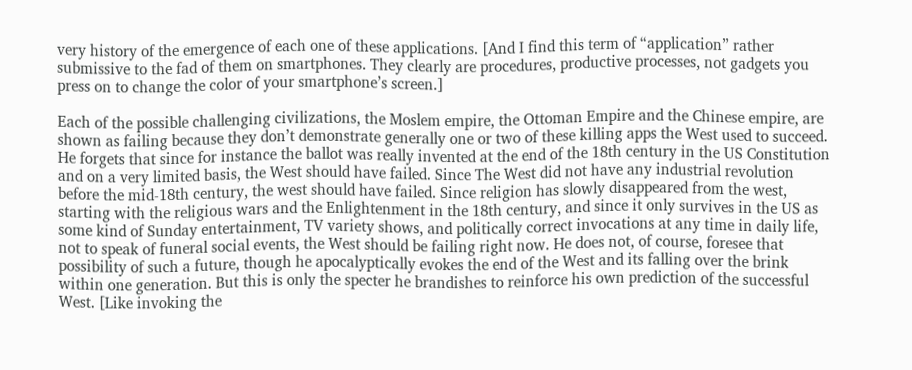very history of the emergence of each one of these applications. [And I find this term of “application” rather submissive to the fad of them on smartphones. They clearly are procedures, productive processes, not gadgets you press on to change the color of your smartphone’s screen.]

Each of the possible challenging civilizations, the Moslem empire, the Ottoman Empire and the Chinese empire, are shown as failing because they don’t demonstrate generally one or two of these killing apps the West used to succeed. He forgets that since for instance the ballot was really invented at the end of the 18th century in the US Constitution and on a very limited basis, the West should have failed. Since The West did not have any industrial revolution before the mid-18th century, the west should have failed. Since religion has slowly disappeared from the west, starting with the religious wars and the Enlightenment in the 18th century, and since it only survives in the US as some kind of Sunday entertainment, TV variety shows, and politically correct invocations at any time in daily life, not to speak of funeral social events, the West should be failing right now. He does not, of course, foresee that possibility of such a future, though he apocalyptically evokes the end of the West and its falling over the brink within one generation. But this is only the specter he brandishes to reinforce his own prediction of the successful West. [Like invoking the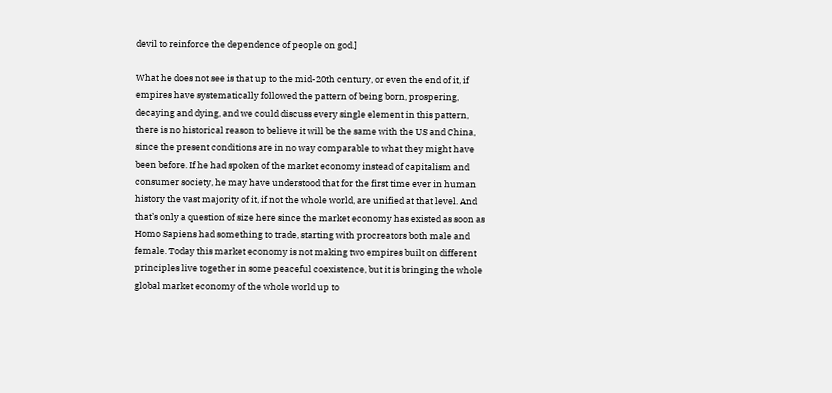devil to reinforce the dependence of people on god.]

What he does not see is that up to the mid-20th century, or even the end of it, if empires have systematically followed the pattern of being born, prospering, decaying and dying, and we could discuss every single element in this pattern, there is no historical reason to believe it will be the same with the US and China, since the present conditions are in no way comparable to what they might have been before. If he had spoken of the market economy instead of capitalism and consumer society, he may have understood that for the first time ever in human history the vast majority of it, if not the whole world, are unified at that level. And that’s only a question of size here since the market economy has existed as soon as Homo Sapiens had something to trade, starting with procreators both male and female. Today this market economy is not making two empires built on different principles live together in some peaceful coexistence, but it is bringing the whole global market economy of the whole world up to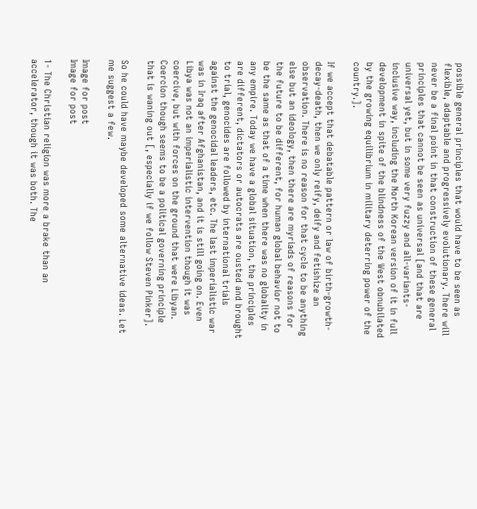possible general principles that would have to be seen as flexible, adaptable and progressively evolutionary. There will never be a final point in that construction of these general principles that cannot be seen as universal [and that are universal yet, but in some very fuzzy and all-variants-inclusive way, including the North Korean version of it in full development in spite of the blindness of the West obnubilated by the growing equilibrium in military deterring power of the country.].

If we accept that debatable pattern or law of birth-growth-decay-death, then we only reify, deify and fetishize an observation. There is no reason for that cycle to be anything else but an ideology, then there are myriads of reasons for the future to be different, for human global behavior not to be the same as that of a time when there was no globality in any empire. Today we have a global situation, the principles are different, dictators or autocrats are ousted and brought to trial, genocides are followed by international trials against the genocidal leaders, etc. The last imperialistic war was in Iraq after Afghanistan, and it is still going on. Even Libya was not an imperialistic intervention though it was coercive, but with forces on the ground that were Libyan. Coercion though seems to be a political governing principle that is waning out [, especially if we follow Steven Pinker].

So he could have maybe developed some alternative ideas. Let me suggest a few.

Image for post
Image for post

1- The Christian religion was more a brake than an accelerator, though it was both. The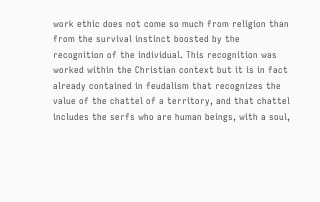work ethic does not come so much from religion than from the survival instinct boosted by the recognition of the individual. This recognition was worked within the Christian context but it is in fact already contained in feudalism that recognizes the value of the chattel of a territory, and that chattel includes the serfs who are human beings, with a soul,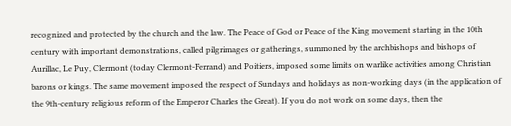recognized and protected by the church and the law. The Peace of God or Peace of the King movement starting in the 10th century with important demonstrations, called pilgrimages or gatherings, summoned by the archbishops and bishops of Aurillac, Le Puy, Clermont (today Clermont-Ferrand) and Poitiers, imposed some limits on warlike activities among Christian barons or kings. The same movement imposed the respect of Sundays and holidays as non-working days (in the application of the 9th-century religious reform of the Emperor Charles the Great). If you do not work on some days, then the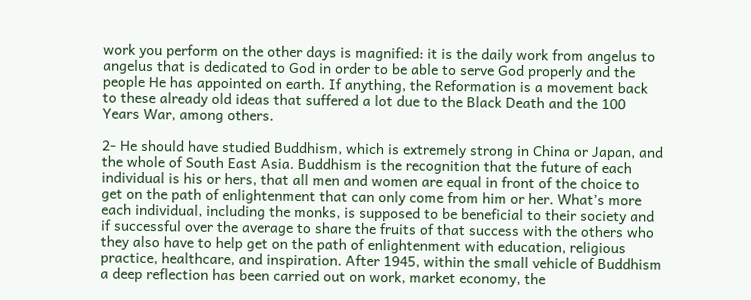work you perform on the other days is magnified: it is the daily work from angelus to angelus that is dedicated to God in order to be able to serve God properly and the people He has appointed on earth. If anything, the Reformation is a movement back to these already old ideas that suffered a lot due to the Black Death and the 100 Years War, among others.

2- He should have studied Buddhism, which is extremely strong in China or Japan, and the whole of South East Asia. Buddhism is the recognition that the future of each individual is his or hers, that all men and women are equal in front of the choice to get on the path of enlightenment that can only come from him or her. What’s more each individual, including the monks, is supposed to be beneficial to their society and if successful over the average to share the fruits of that success with the others who they also have to help get on the path of enlightenment with education, religious practice, healthcare, and inspiration. After 1945, within the small vehicle of Buddhism a deep reflection has been carried out on work, market economy, the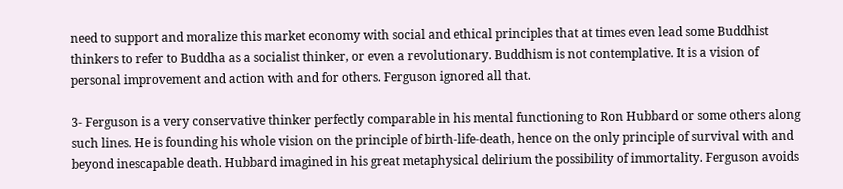need to support and moralize this market economy with social and ethical principles that at times even lead some Buddhist thinkers to refer to Buddha as a socialist thinker, or even a revolutionary. Buddhism is not contemplative. It is a vision of personal improvement and action with and for others. Ferguson ignored all that.

3- Ferguson is a very conservative thinker perfectly comparable in his mental functioning to Ron Hubbard or some others along such lines. He is founding his whole vision on the principle of birth-life-death, hence on the only principle of survival with and beyond inescapable death. Hubbard imagined in his great metaphysical delirium the possibility of immortality. Ferguson avoids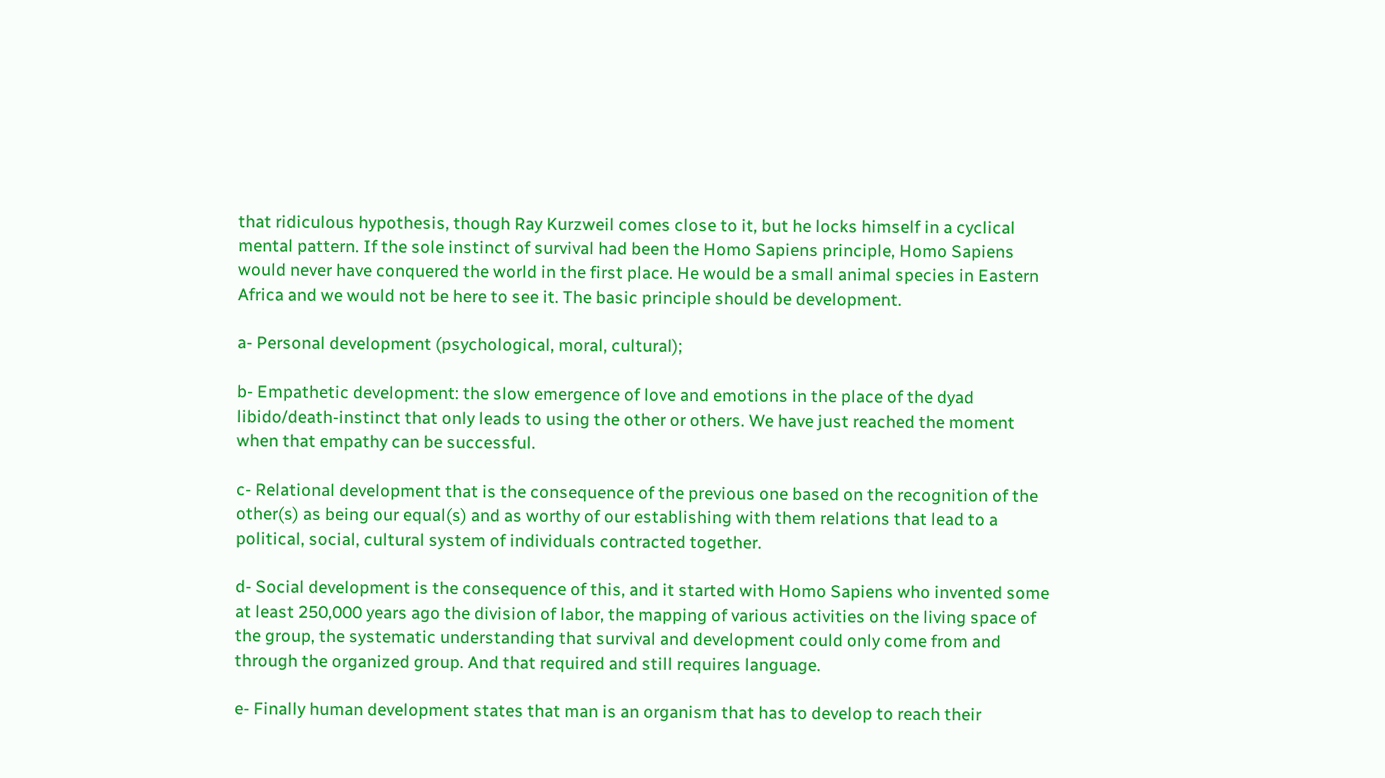that ridiculous hypothesis, though Ray Kurzweil comes close to it, but he locks himself in a cyclical mental pattern. If the sole instinct of survival had been the Homo Sapiens principle, Homo Sapiens would never have conquered the world in the first place. He would be a small animal species in Eastern Africa and we would not be here to see it. The basic principle should be development.

a- Personal development (psychological, moral, cultural);

b- Empathetic development: the slow emergence of love and emotions in the place of the dyad libido/death-instinct that only leads to using the other or others. We have just reached the moment when that empathy can be successful.

c- Relational development that is the consequence of the previous one based on the recognition of the other(s) as being our equal(s) and as worthy of our establishing with them relations that lead to a political, social, cultural system of individuals contracted together.

d- Social development is the consequence of this, and it started with Homo Sapiens who invented some at least 250,000 years ago the division of labor, the mapping of various activities on the living space of the group, the systematic understanding that survival and development could only come from and through the organized group. And that required and still requires language.

e- Finally human development states that man is an organism that has to develop to reach their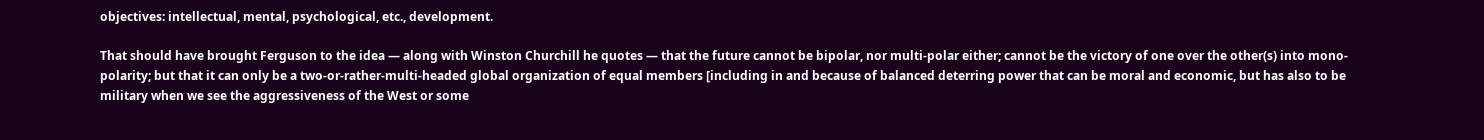objectives: intellectual, mental, psychological, etc., development.

That should have brought Ferguson to the idea — along with Winston Churchill he quotes — that the future cannot be bipolar, nor multi-polar either; cannot be the victory of one over the other(s) into mono-polarity; but that it can only be a two-or-rather-multi-headed global organization of equal members [including in and because of balanced deterring power that can be moral and economic, but has also to be military when we see the aggressiveness of the West or some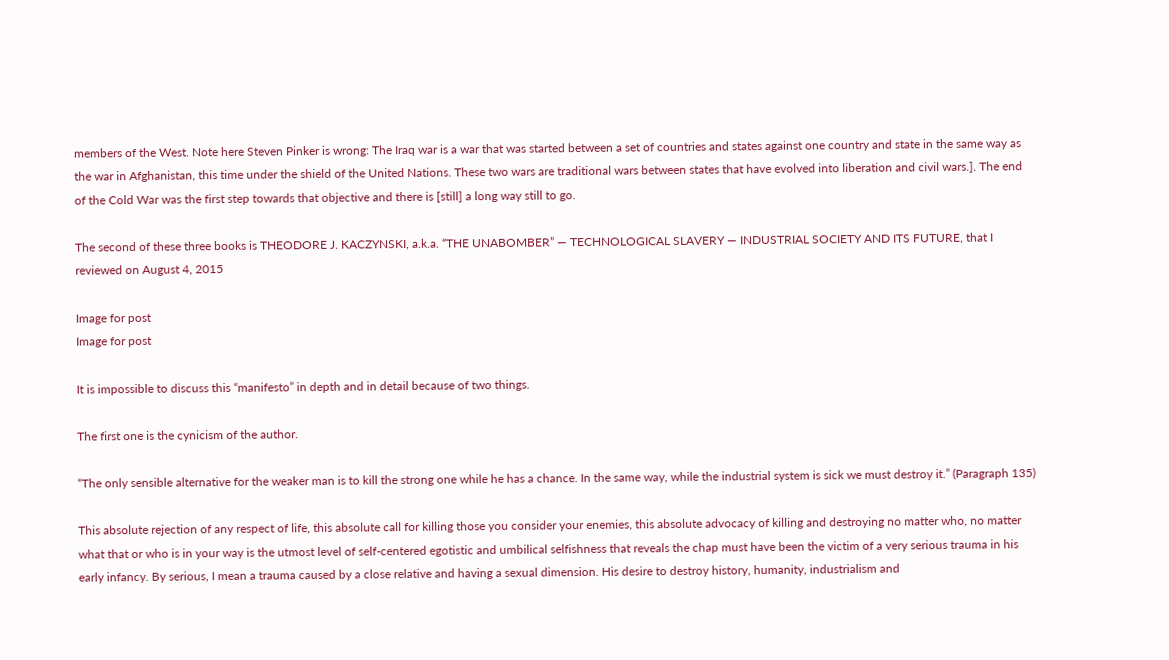members of the West. Note here Steven Pinker is wrong: The Iraq war is a war that was started between a set of countries and states against one country and state in the same way as the war in Afghanistan, this time under the shield of the United Nations. These two wars are traditional wars between states that have evolved into liberation and civil wars.]. The end of the Cold War was the first step towards that objective and there is [still] a long way still to go.

The second of these three books is THEODORE J. KACZYNSKI, a.k.a. “THE UNABOMBER” — TECHNOLOGICAL SLAVERY — INDUSTRIAL SOCIETY AND ITS FUTURE, that I reviewed on August 4, 2015

Image for post
Image for post

It is impossible to discuss this “manifesto” in depth and in detail because of two things.

The first one is the cynicism of the author.

“The only sensible alternative for the weaker man is to kill the strong one while he has a chance. In the same way, while the industrial system is sick we must destroy it.” (Paragraph 135)

This absolute rejection of any respect of life, this absolute call for killing those you consider your enemies, this absolute advocacy of killing and destroying no matter who, no matter what that or who is in your way is the utmost level of self-centered egotistic and umbilical selfishness that reveals the chap must have been the victim of a very serious trauma in his early infancy. By serious, I mean a trauma caused by a close relative and having a sexual dimension. His desire to destroy history, humanity, industrialism and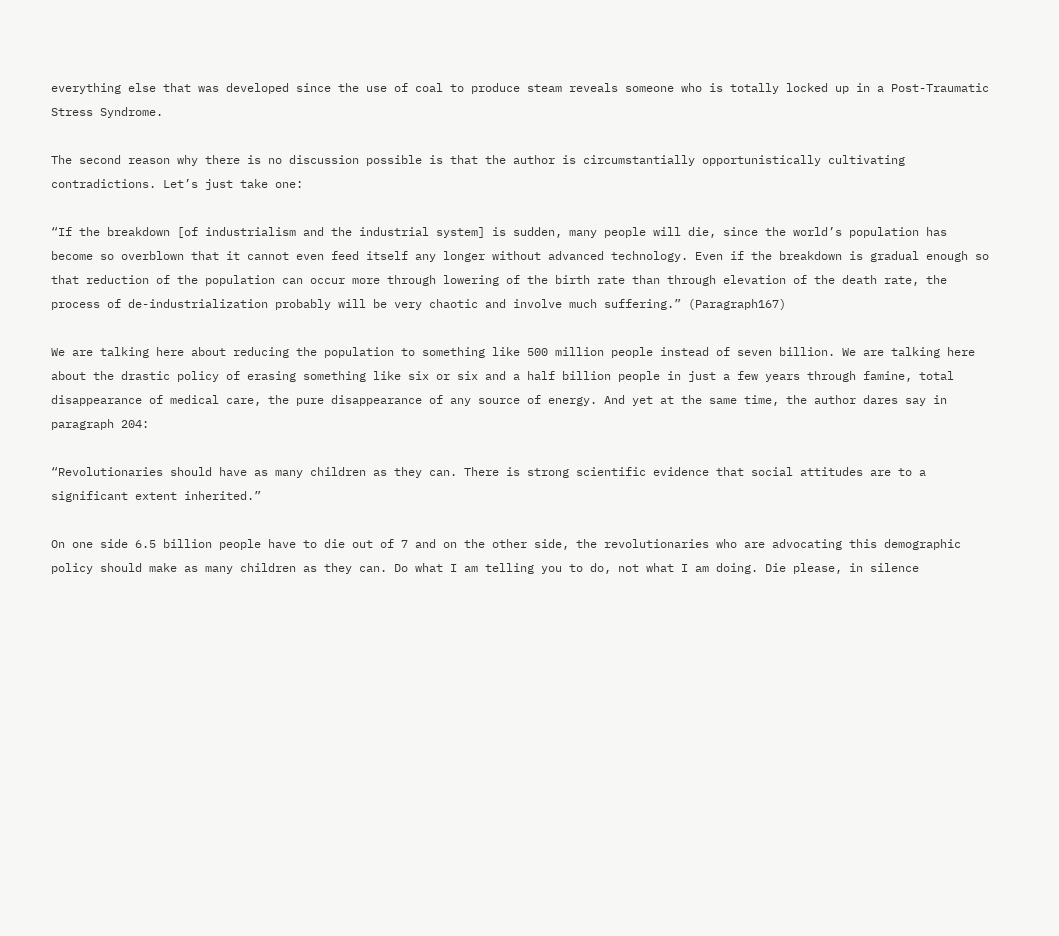everything else that was developed since the use of coal to produce steam reveals someone who is totally locked up in a Post-Traumatic Stress Syndrome.

The second reason why there is no discussion possible is that the author is circumstantially opportunistically cultivating contradictions. Let’s just take one:

“If the breakdown [of industrialism and the industrial system] is sudden, many people will die, since the world’s population has become so overblown that it cannot even feed itself any longer without advanced technology. Even if the breakdown is gradual enough so that reduction of the population can occur more through lowering of the birth rate than through elevation of the death rate, the process of de-industrialization probably will be very chaotic and involve much suffering.” (Paragraph167)

We are talking here about reducing the population to something like 500 million people instead of seven billion. We are talking here about the drastic policy of erasing something like six or six and a half billion people in just a few years through famine, total disappearance of medical care, the pure disappearance of any source of energy. And yet at the same time, the author dares say in paragraph 204:

“Revolutionaries should have as many children as they can. There is strong scientific evidence that social attitudes are to a significant extent inherited.”

On one side 6.5 billion people have to die out of 7 and on the other side, the revolutionaries who are advocating this demographic policy should make as many children as they can. Do what I am telling you to do, not what I am doing. Die please, in silence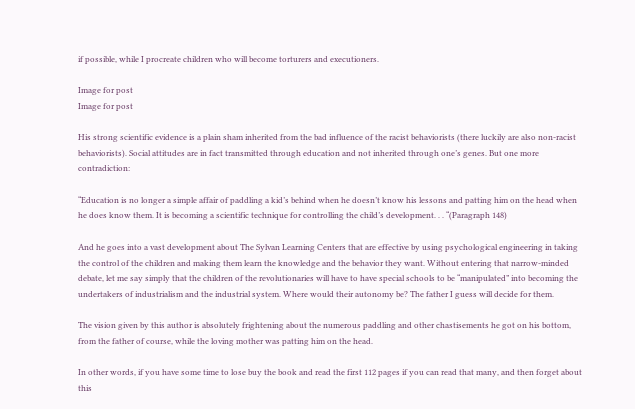if possible, while I procreate children who will become torturers and executioners.

Image for post
Image for post

His strong scientific evidence is a plain sham inherited from the bad influence of the racist behaviorists (there luckily are also non-racist behaviorists). Social attitudes are in fact transmitted through education and not inherited through one’s genes. But one more contradiction:

“Education is no longer a simple affair of paddling a kid’s behind when he doesn’t know his lessons and patting him on the head when he does know them. It is becoming a scientific technique for controlling the child’s development. . . “(Paragraph 148)

And he goes into a vast development about The Sylvan Learning Centers that are effective by using psychological engineering in taking the control of the children and making them learn the knowledge and the behavior they want. Without entering that narrow-minded debate, let me say simply that the children of the revolutionaries will have to have special schools to be “manipulated” into becoming the undertakers of industrialism and the industrial system. Where would their autonomy be? The father I guess will decide for them.

The vision given by this author is absolutely frightening about the numerous paddling and other chastisements he got on his bottom, from the father of course, while the loving mother was patting him on the head.

In other words, if you have some time to lose buy the book and read the first 112 pages if you can read that many, and then forget about this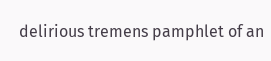delirious tremens pamphlet of an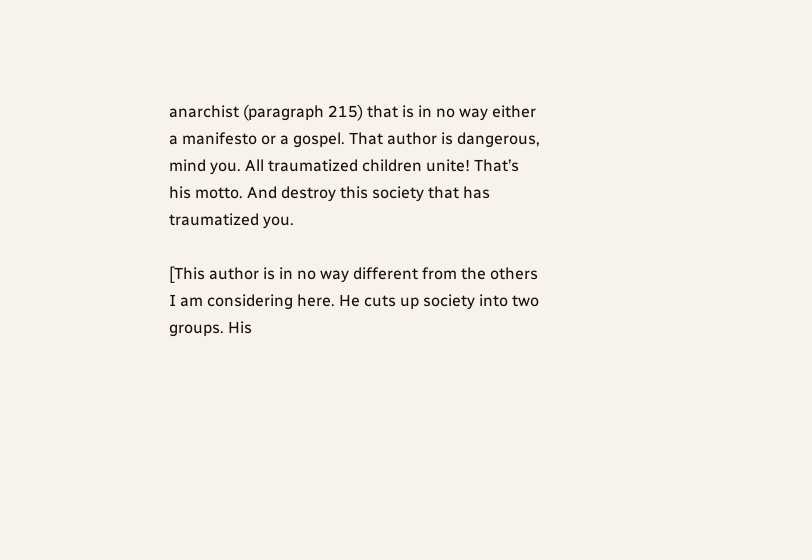anarchist (paragraph 215) that is in no way either a manifesto or a gospel. That author is dangerous, mind you. All traumatized children unite! That’s his motto. And destroy this society that has traumatized you.

[This author is in no way different from the others I am considering here. He cuts up society into two groups. His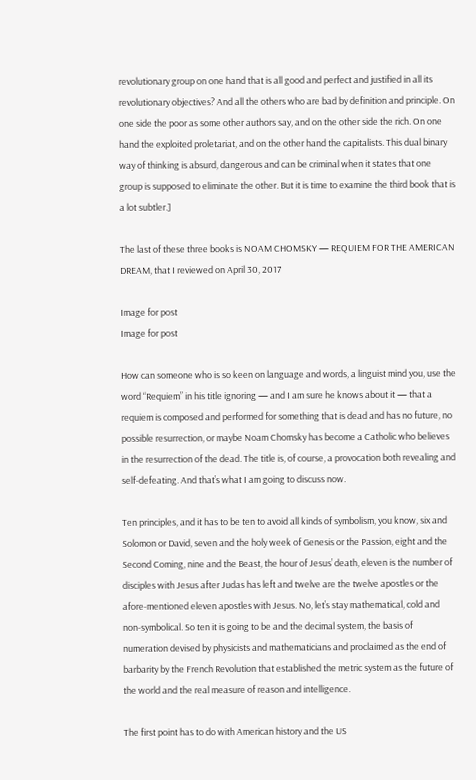revolutionary group on one hand that is all good and perfect and justified in all its revolutionary objectives? And all the others who are bad by definition and principle. On one side the poor as some other authors say, and on the other side the rich. On one hand the exploited proletariat, and on the other hand the capitalists. This dual binary way of thinking is absurd, dangerous and can be criminal when it states that one group is supposed to eliminate the other. But it is time to examine the third book that is a lot subtler.]

The last of these three books is NOAM CHOMSKY — REQUIEM FOR THE AMERICAN DREAM, that I reviewed on April 30, 2017

Image for post
Image for post

How can someone who is so keen on language and words, a linguist mind you, use the word “Requiem” in his title ignoring — and I am sure he knows about it — that a requiem is composed and performed for something that is dead and has no future, no possible resurrection, or maybe Noam Chomsky has become a Catholic who believes in the resurrection of the dead. The title is, of course, a provocation both revealing and self-defeating. And that’s what I am going to discuss now.

Ten principles, and it has to be ten to avoid all kinds of symbolism, you know, six and Solomon or David, seven and the holy week of Genesis or the Passion, eight and the Second Coming, nine and the Beast, the hour of Jesus’ death, eleven is the number of disciples with Jesus after Judas has left and twelve are the twelve apostles or the afore-mentioned eleven apostles with Jesus. No, let’s stay mathematical, cold and non-symbolical. So ten it is going to be and the decimal system, the basis of numeration devised by physicists and mathematicians and proclaimed as the end of barbarity by the French Revolution that established the metric system as the future of the world and the real measure of reason and intelligence.

The first point has to do with American history and the US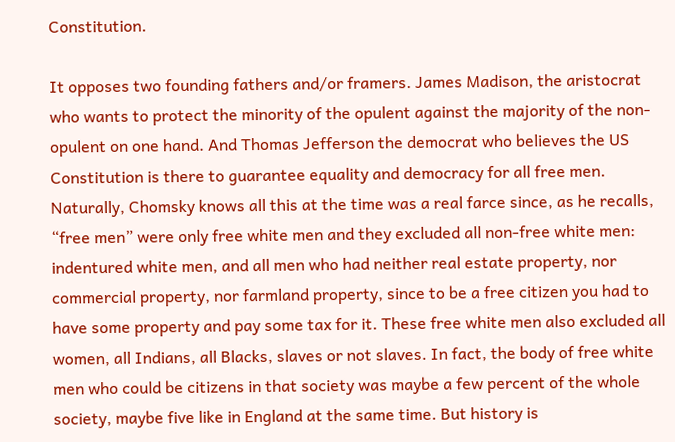Constitution.

It opposes two founding fathers and/or framers. James Madison, the aristocrat who wants to protect the minority of the opulent against the majority of the non-opulent on one hand. And Thomas Jefferson the democrat who believes the US Constitution is there to guarantee equality and democracy for all free men. Naturally, Chomsky knows all this at the time was a real farce since, as he recalls, “free men” were only free white men and they excluded all non-free white men: indentured white men, and all men who had neither real estate property, nor commercial property, nor farmland property, since to be a free citizen you had to have some property and pay some tax for it. These free white men also excluded all women, all Indians, all Blacks, slaves or not slaves. In fact, the body of free white men who could be citizens in that society was maybe a few percent of the whole society, maybe five like in England at the same time. But history is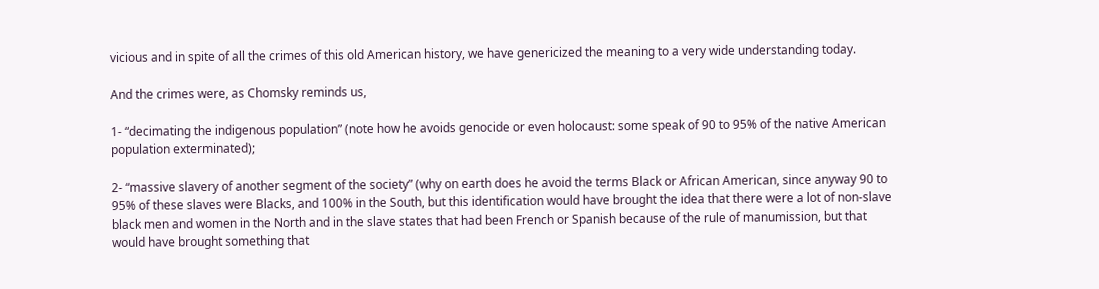vicious and in spite of all the crimes of this old American history, we have genericized the meaning to a very wide understanding today.

And the crimes were, as Chomsky reminds us,

1- “decimating the indigenous population” (note how he avoids genocide or even holocaust: some speak of 90 to 95% of the native American population exterminated);

2- “massive slavery of another segment of the society” (why on earth does he avoid the terms Black or African American, since anyway 90 to 95% of these slaves were Blacks, and 100% in the South, but this identification would have brought the idea that there were a lot of non-slave black men and women in the North and in the slave states that had been French or Spanish because of the rule of manumission, but that would have brought something that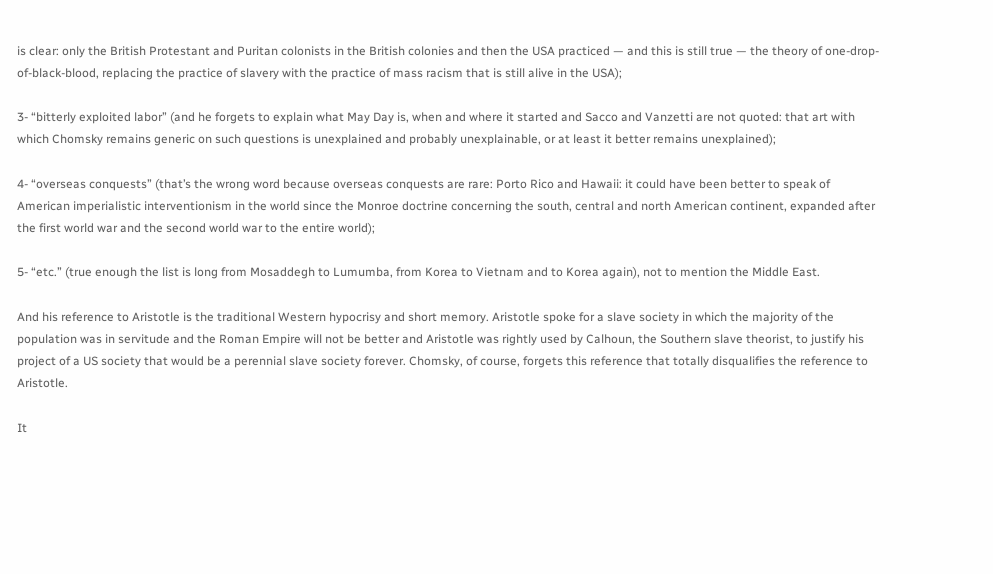is clear: only the British Protestant and Puritan colonists in the British colonies and then the USA practiced — and this is still true — the theory of one-drop-of-black-blood, replacing the practice of slavery with the practice of mass racism that is still alive in the USA);

3- “bitterly exploited labor” (and he forgets to explain what May Day is, when and where it started and Sacco and Vanzetti are not quoted: that art with which Chomsky remains generic on such questions is unexplained and probably unexplainable, or at least it better remains unexplained);

4- “overseas conquests” (that’s the wrong word because overseas conquests are rare: Porto Rico and Hawaii: it could have been better to speak of American imperialistic interventionism in the world since the Monroe doctrine concerning the south, central and north American continent, expanded after the first world war and the second world war to the entire world);

5- “etc.” (true enough the list is long from Mosaddegh to Lumumba, from Korea to Vietnam and to Korea again), not to mention the Middle East.

And his reference to Aristotle is the traditional Western hypocrisy and short memory. Aristotle spoke for a slave society in which the majority of the population was in servitude and the Roman Empire will not be better and Aristotle was rightly used by Calhoun, the Southern slave theorist, to justify his project of a US society that would be a perennial slave society forever. Chomsky, of course, forgets this reference that totally disqualifies the reference to Aristotle.

It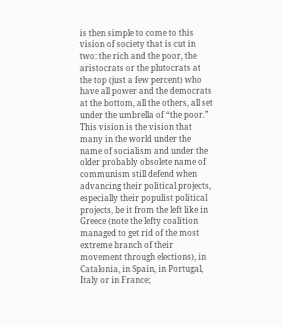is then simple to come to this vision of society that is cut in two: the rich and the poor, the aristocrats or the plutocrats at the top (just a few percent) who have all power and the democrats at the bottom, all the others, all set under the umbrella of “the poor.” This vision is the vision that many in the world under the name of socialism and under the older probably obsolete name of communism still defend when advancing their political projects, especially their populist political projects, be it from the left like in Greece (note the lefty coalition managed to get rid of the most extreme branch of their movement through elections), in Catalonia, in Spain, in Portugal, Italy or in France;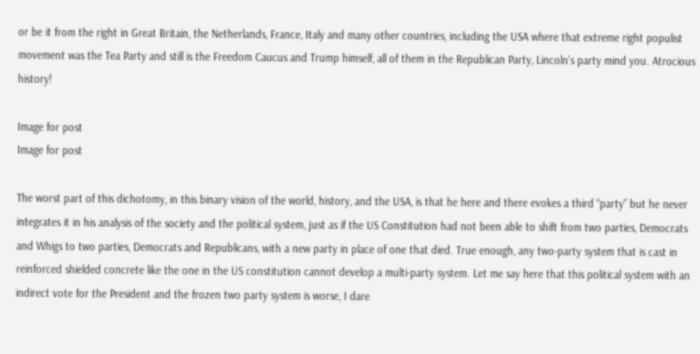or be it from the right in Great Britain, the Netherlands, France, Italy and many other countries, including the USA where that extreme right populist movement was the Tea Party and still is the Freedom Caucus and Trump himself, all of them in the Republican Party, Lincoln’s party mind you. Atrocious history!

Image for post
Image for post

The worst part of this dichotomy, in this binary vision of the world, history, and the USA, is that he here and there evokes a third “party” but he never integrates it in his analysis of the society and the political system, just as if the US Constitution had not been able to shift from two parties, Democrats and Whigs to two parties, Democrats and Republicans, with a new party in place of one that died. True enough, any two-party system that is cast in reinforced shielded concrete like the one in the US constitution cannot develop a multi-party system. Let me say here that this political system with an indirect vote for the President and the frozen two party system is worse, I dare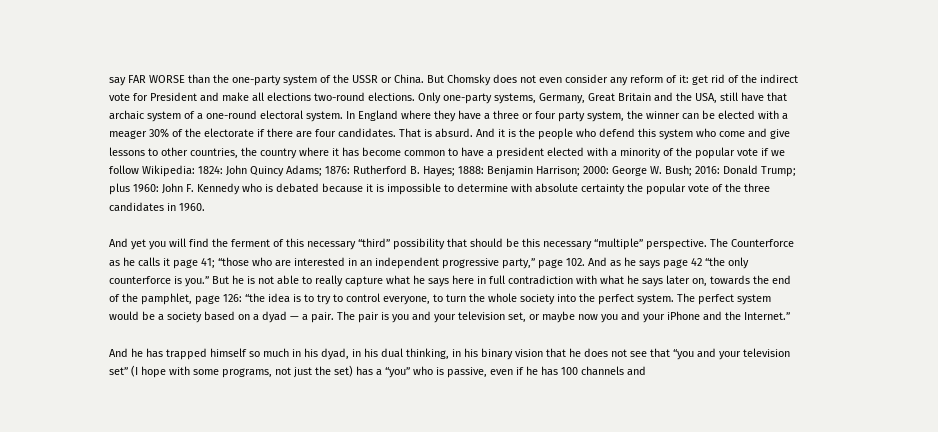say FAR WORSE than the one-party system of the USSR or China. But Chomsky does not even consider any reform of it: get rid of the indirect vote for President and make all elections two-round elections. Only one-party systems, Germany, Great Britain and the USA, still have that archaic system of a one-round electoral system. In England where they have a three or four party system, the winner can be elected with a meager 30% of the electorate if there are four candidates. That is absurd. And it is the people who defend this system who come and give lessons to other countries, the country where it has become common to have a president elected with a minority of the popular vote if we follow Wikipedia: 1824: John Quincy Adams; 1876: Rutherford B. Hayes; 1888: Benjamin Harrison; 2000: George W. Bush; 2016: Donald Trump; plus 1960: John F. Kennedy who is debated because it is impossible to determine with absolute certainty the popular vote of the three candidates in 1960.

And yet you will find the ferment of this necessary “third” possibility that should be this necessary “multiple” perspective. The Counterforce as he calls it page 41; “those who are interested in an independent progressive party,” page 102. And as he says page 42 “the only counterforce is you.” But he is not able to really capture what he says here in full contradiction with what he says later on, towards the end of the pamphlet, page 126: “the idea is to try to control everyone, to turn the whole society into the perfect system. The perfect system would be a society based on a dyad — a pair. The pair is you and your television set, or maybe now you and your iPhone and the Internet.”

And he has trapped himself so much in his dyad, in his dual thinking, in his binary vision that he does not see that “you and your television set” (I hope with some programs, not just the set) has a “you” who is passive, even if he has 100 channels and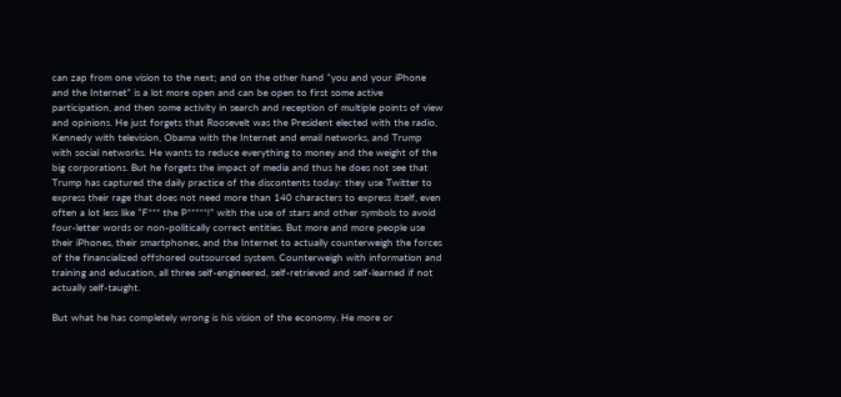can zap from one vision to the next; and on the other hand “you and your iPhone and the Internet” is a lot more open and can be open to first some active participation, and then some activity in search and reception of multiple points of view and opinions. He just forgets that Roosevelt was the President elected with the radio, Kennedy with television, Obama with the Internet and email networks, and Trump with social networks. He wants to reduce everything to money and the weight of the big corporations. But he forgets the impact of media and thus he does not see that Trump has captured the daily practice of the discontents today: they use Twitter to express their rage that does not need more than 140 characters to express itself, even often a lot less like “F*** the P*****!” with the use of stars and other symbols to avoid four-letter words or non-politically correct entities. But more and more people use their iPhones, their smartphones, and the Internet to actually counterweigh the forces of the financialized offshored outsourced system. Counterweigh with information and training and education, all three self-engineered, self-retrieved and self-learned if not actually self-taught.

But what he has completely wrong is his vision of the economy. He more or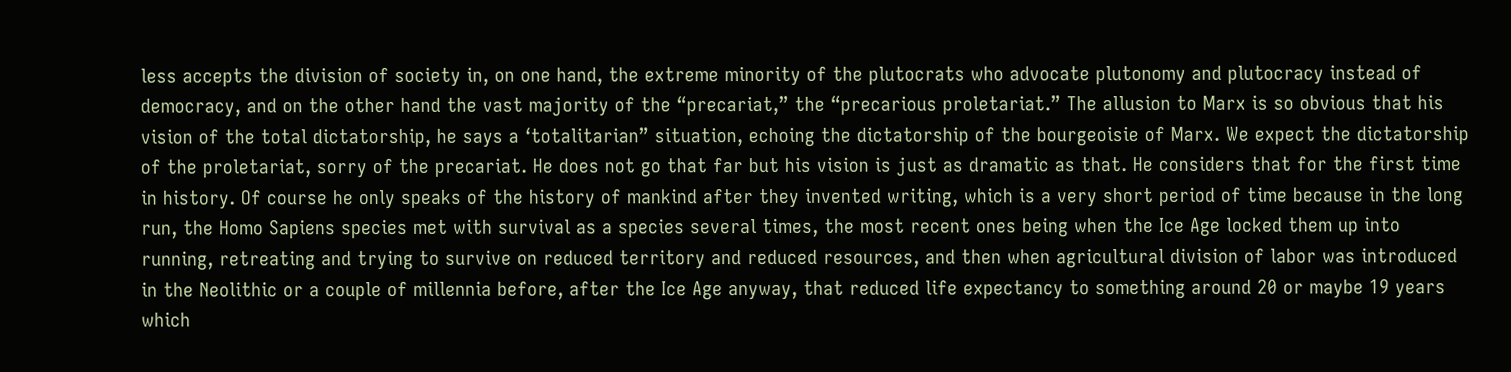less accepts the division of society in, on one hand, the extreme minority of the plutocrats who advocate plutonomy and plutocracy instead of democracy, and on the other hand the vast majority of the “precariat,” the “precarious proletariat.” The allusion to Marx is so obvious that his vision of the total dictatorship, he says a ‘totalitarian” situation, echoing the dictatorship of the bourgeoisie of Marx. We expect the dictatorship of the proletariat, sorry of the precariat. He does not go that far but his vision is just as dramatic as that. He considers that for the first time in history. Of course he only speaks of the history of mankind after they invented writing, which is a very short period of time because in the long run, the Homo Sapiens species met with survival as a species several times, the most recent ones being when the Ice Age locked them up into running, retreating and trying to survive on reduced territory and reduced resources, and then when agricultural division of labor was introduced in the Neolithic or a couple of millennia before, after the Ice Age anyway, that reduced life expectancy to something around 20 or maybe 19 years which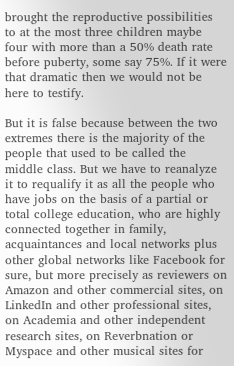brought the reproductive possibilities to at the most three children maybe four with more than a 50% death rate before puberty, some say 75%. If it were that dramatic then we would not be here to testify.

But it is false because between the two extremes there is the majority of the people that used to be called the middle class. But we have to reanalyze it to requalify it as all the people who have jobs on the basis of a partial or total college education, who are highly connected together in family, acquaintances and local networks plus other global networks like Facebook for sure, but more precisely as reviewers on Amazon and other commercial sites, on LinkedIn and other professional sites, on Academia and other independent research sites, on Reverbnation or Myspace and other musical sites for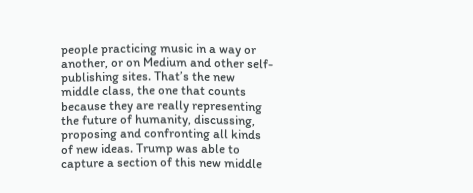people practicing music in a way or another, or on Medium and other self-publishing sites. That’s the new middle class, the one that counts because they are really representing the future of humanity, discussing, proposing and confronting all kinds of new ideas. Trump was able to capture a section of this new middle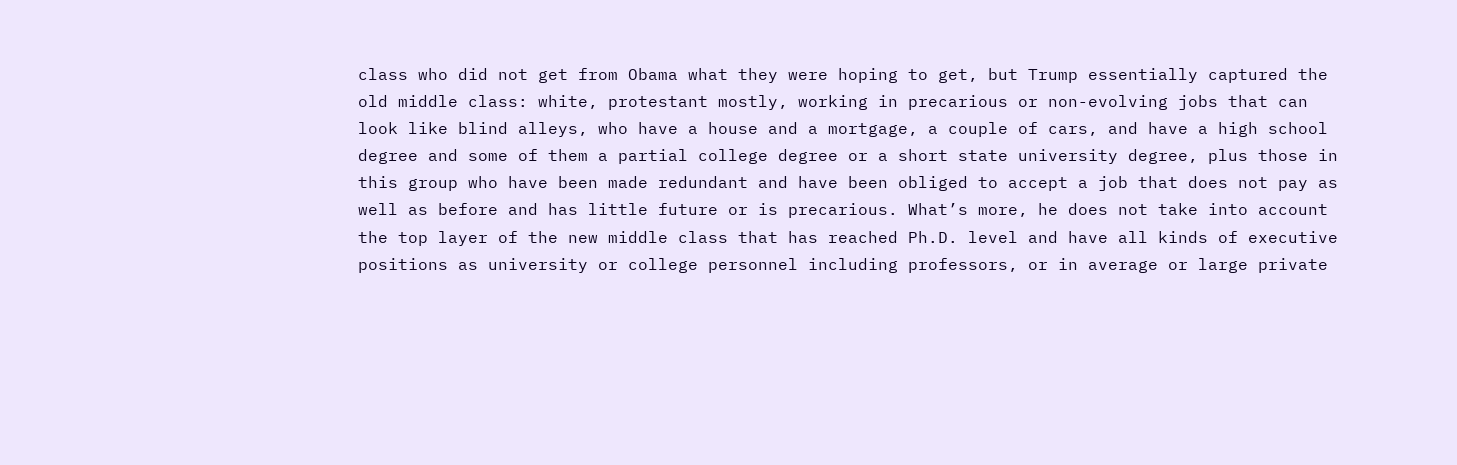class who did not get from Obama what they were hoping to get, but Trump essentially captured the old middle class: white, protestant mostly, working in precarious or non-evolving jobs that can look like blind alleys, who have a house and a mortgage, a couple of cars, and have a high school degree and some of them a partial college degree or a short state university degree, plus those in this group who have been made redundant and have been obliged to accept a job that does not pay as well as before and has little future or is precarious. What’s more, he does not take into account the top layer of the new middle class that has reached Ph.D. level and have all kinds of executive positions as university or college personnel including professors, or in average or large private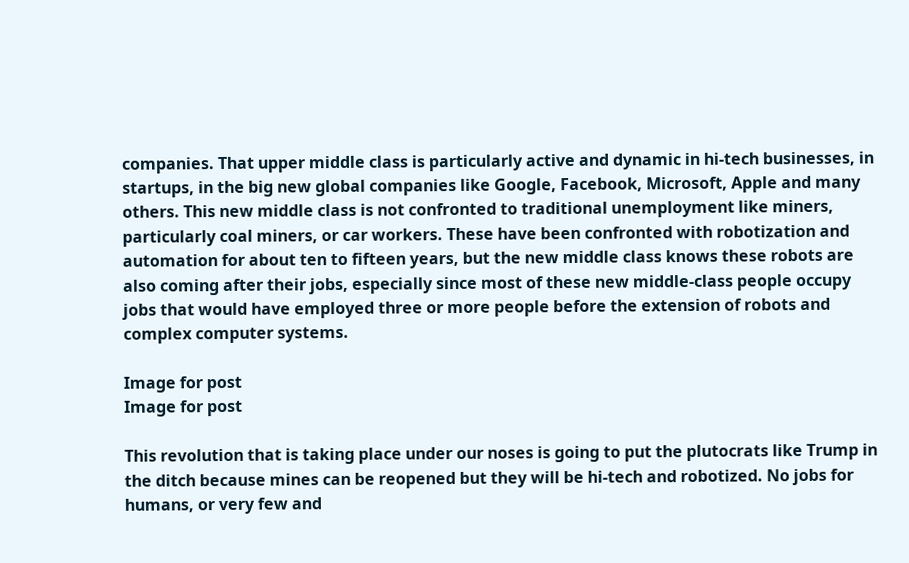companies. That upper middle class is particularly active and dynamic in hi-tech businesses, in startups, in the big new global companies like Google, Facebook, Microsoft, Apple and many others. This new middle class is not confronted to traditional unemployment like miners, particularly coal miners, or car workers. These have been confronted with robotization and automation for about ten to fifteen years, but the new middle class knows these robots are also coming after their jobs, especially since most of these new middle-class people occupy jobs that would have employed three or more people before the extension of robots and complex computer systems.

Image for post
Image for post

This revolution that is taking place under our noses is going to put the plutocrats like Trump in the ditch because mines can be reopened but they will be hi-tech and robotized. No jobs for humans, or very few and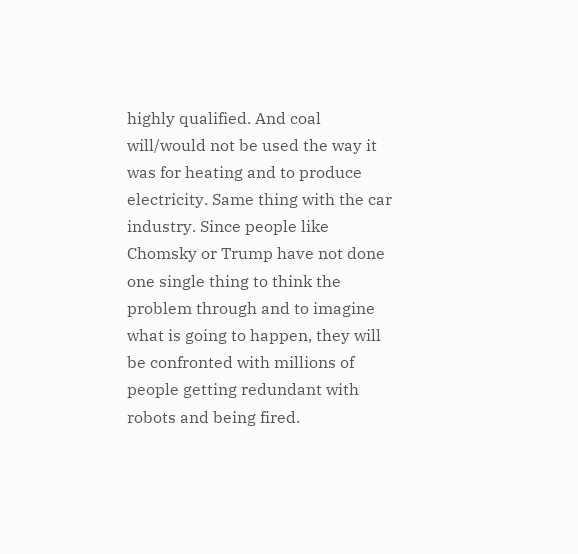highly qualified. And coal will/would not be used the way it was for heating and to produce electricity. Same thing with the car industry. Since people like Chomsky or Trump have not done one single thing to think the problem through and to imagine what is going to happen, they will be confronted with millions of people getting redundant with robots and being fired.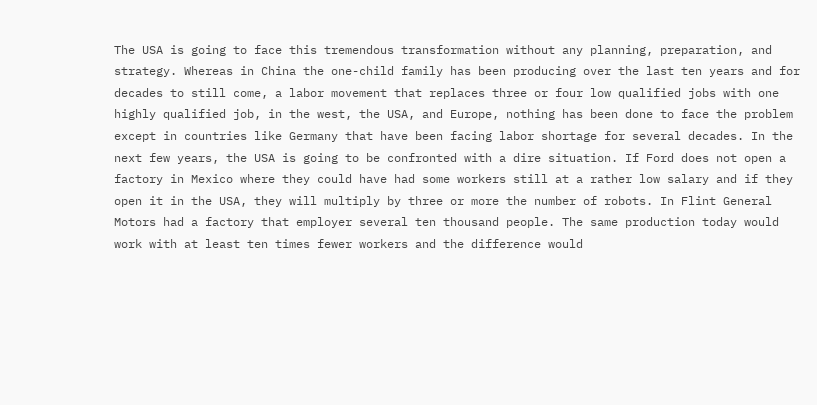The USA is going to face this tremendous transformation without any planning, preparation, and strategy. Whereas in China the one-child family has been producing over the last ten years and for decades to still come, a labor movement that replaces three or four low qualified jobs with one highly qualified job, in the west, the USA, and Europe, nothing has been done to face the problem except in countries like Germany that have been facing labor shortage for several decades. In the next few years, the USA is going to be confronted with a dire situation. If Ford does not open a factory in Mexico where they could have had some workers still at a rather low salary and if they open it in the USA, they will multiply by three or more the number of robots. In Flint General Motors had a factory that employer several ten thousand people. The same production today would work with at least ten times fewer workers and the difference would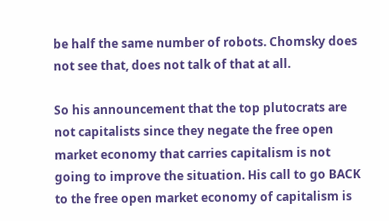be half the same number of robots. Chomsky does not see that, does not talk of that at all.

So his announcement that the top plutocrats are not capitalists since they negate the free open market economy that carries capitalism is not going to improve the situation. His call to go BACK to the free open market economy of capitalism is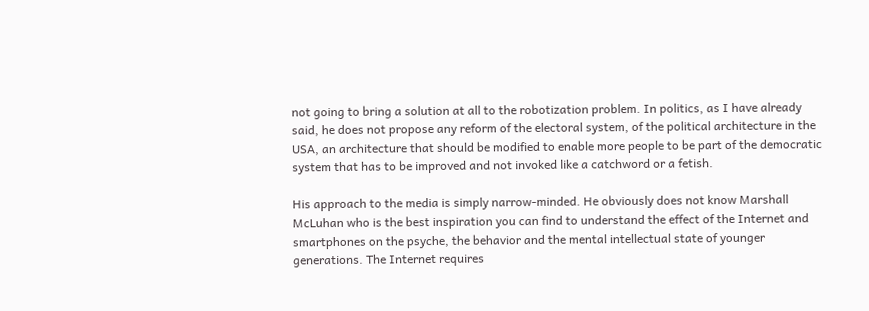not going to bring a solution at all to the robotization problem. In politics, as I have already said, he does not propose any reform of the electoral system, of the political architecture in the USA, an architecture that should be modified to enable more people to be part of the democratic system that has to be improved and not invoked like a catchword or a fetish.

His approach to the media is simply narrow-minded. He obviously does not know Marshall McLuhan who is the best inspiration you can find to understand the effect of the Internet and smartphones on the psyche, the behavior and the mental intellectual state of younger generations. The Internet requires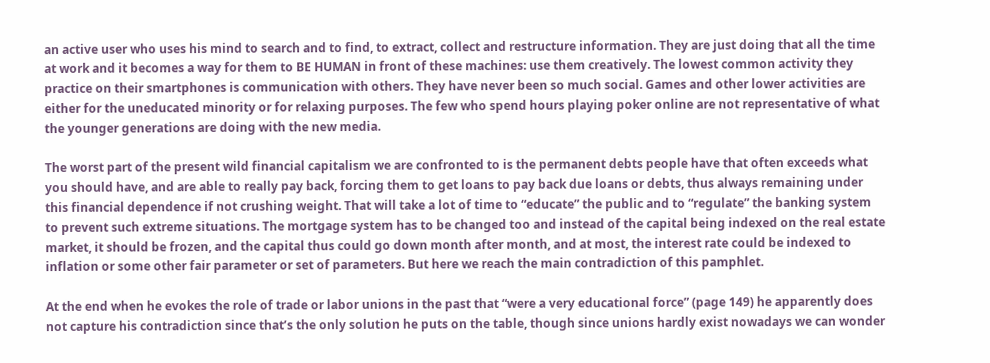an active user who uses his mind to search and to find, to extract, collect and restructure information. They are just doing that all the time at work and it becomes a way for them to BE HUMAN in front of these machines: use them creatively. The lowest common activity they practice on their smartphones is communication with others. They have never been so much social. Games and other lower activities are either for the uneducated minority or for relaxing purposes. The few who spend hours playing poker online are not representative of what the younger generations are doing with the new media.

The worst part of the present wild financial capitalism we are confronted to is the permanent debts people have that often exceeds what you should have, and are able to really pay back, forcing them to get loans to pay back due loans or debts, thus always remaining under this financial dependence if not crushing weight. That will take a lot of time to “educate” the public and to “regulate” the banking system to prevent such extreme situations. The mortgage system has to be changed too and instead of the capital being indexed on the real estate market, it should be frozen, and the capital thus could go down month after month, and at most, the interest rate could be indexed to inflation or some other fair parameter or set of parameters. But here we reach the main contradiction of this pamphlet.

At the end when he evokes the role of trade or labor unions in the past that “were a very educational force” (page 149) he apparently does not capture his contradiction since that’s the only solution he puts on the table, though since unions hardly exist nowadays we can wonder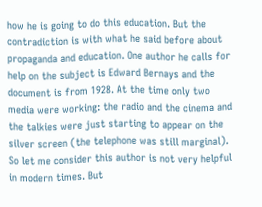how he is going to do this education. But the contradiction is with what he said before about propaganda and education. One author he calls for help on the subject is Edward Bernays and the document is from 1928. At the time only two media were working: the radio and the cinema and the talkies were just starting to appear on the silver screen (the telephone was still marginal). So let me consider this author is not very helpful in modern times. But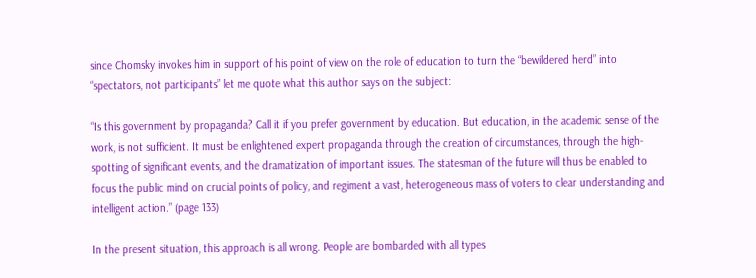since Chomsky invokes him in support of his point of view on the role of education to turn the “bewildered herd” into “spectators, not participants” let me quote what this author says on the subject:

“Is this government by propaganda? Call it if you prefer government by education. But education, in the academic sense of the work, is not sufficient. It must be enlightened expert propaganda through the creation of circumstances, through the high-spotting of significant events, and the dramatization of important issues. The statesman of the future will thus be enabled to focus the public mind on crucial points of policy, and regiment a vast, heterogeneous mass of voters to clear understanding and intelligent action.” (page 133)

In the present situation, this approach is all wrong. People are bombarded with all types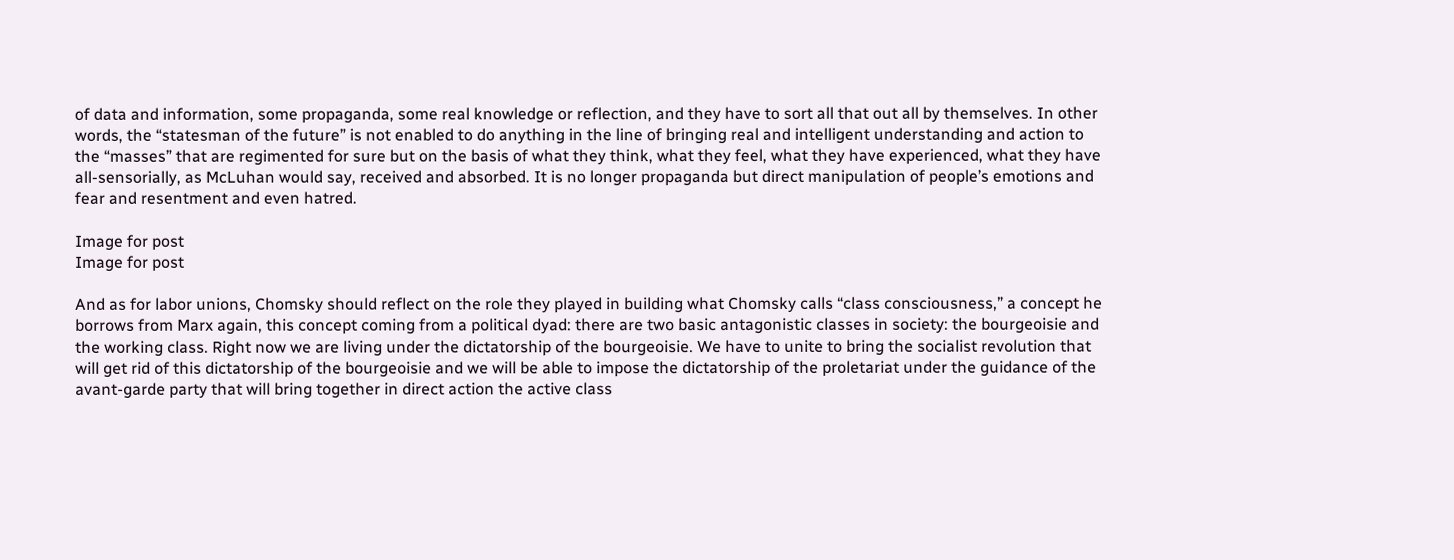of data and information, some propaganda, some real knowledge or reflection, and they have to sort all that out all by themselves. In other words, the “statesman of the future” is not enabled to do anything in the line of bringing real and intelligent understanding and action to the “masses” that are regimented for sure but on the basis of what they think, what they feel, what they have experienced, what they have all-sensorially, as McLuhan would say, received and absorbed. It is no longer propaganda but direct manipulation of people’s emotions and fear and resentment and even hatred.

Image for post
Image for post

And as for labor unions, Chomsky should reflect on the role they played in building what Chomsky calls “class consciousness,” a concept he borrows from Marx again, this concept coming from a political dyad: there are two basic antagonistic classes in society: the bourgeoisie and the working class. Right now we are living under the dictatorship of the bourgeoisie. We have to unite to bring the socialist revolution that will get rid of this dictatorship of the bourgeoisie and we will be able to impose the dictatorship of the proletariat under the guidance of the avant-garde party that will bring together in direct action the active class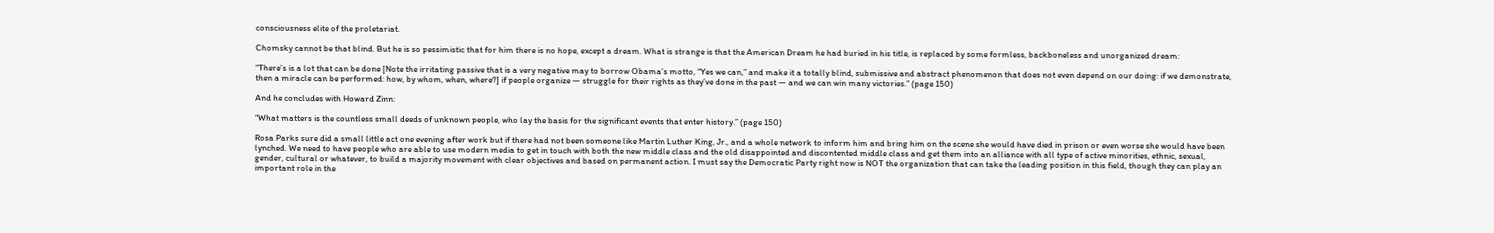consciousness elite of the proletariat.

Chomsky cannot be that blind. But he is so pessimistic that for him there is no hope, except a dream. What is strange is that the American Dream he had buried in his title, is replaced by some formless, backboneless and unorganized dream:

“There’s is a lot that can be done [Note the irritating passive that is a very negative may to borrow Obama’s motto, “Yes we can,” and make it a totally blind, submissive and abstract phenomenon that does not even depend on our doing: if we demonstrate, then a miracle can be performed: how, by whom, when, where?] if people organize — struggle for their rights as they’ve done in the past — and we can win many victories.” (page 150)

And he concludes with Howard Zinn:

“What matters is the countless small deeds of unknown people, who lay the basis for the significant events that enter history.” (page 150)

Rosa Parks sure did a small little act one evening after work but if there had not been someone like Martin Luther King, Jr., and a whole network to inform him and bring him on the scene she would have died in prison or even worse she would have been lynched. We need to have people who are able to use modern media to get in touch with both the new middle class and the old disappointed and discontented middle class and get them into an alliance with all type of active minorities, ethnic, sexual, gender, cultural or whatever, to build a majority movement with clear objectives and based on permanent action. I must say the Democratic Party right now is NOT the organization that can take the leading position in this field, though they can play an important role in the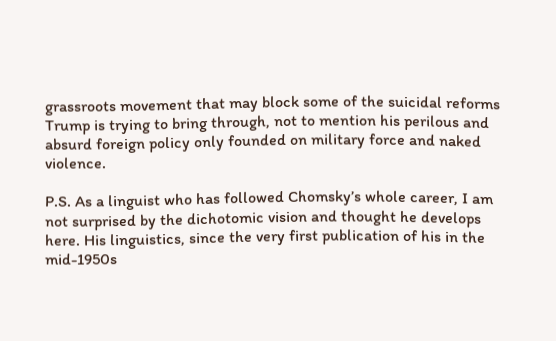grassroots movement that may block some of the suicidal reforms Trump is trying to bring through, not to mention his perilous and absurd foreign policy only founded on military force and naked violence.

P.S. As a linguist who has followed Chomsky’s whole career, I am not surprised by the dichotomic vision and thought he develops here. His linguistics, since the very first publication of his in the mid-1950s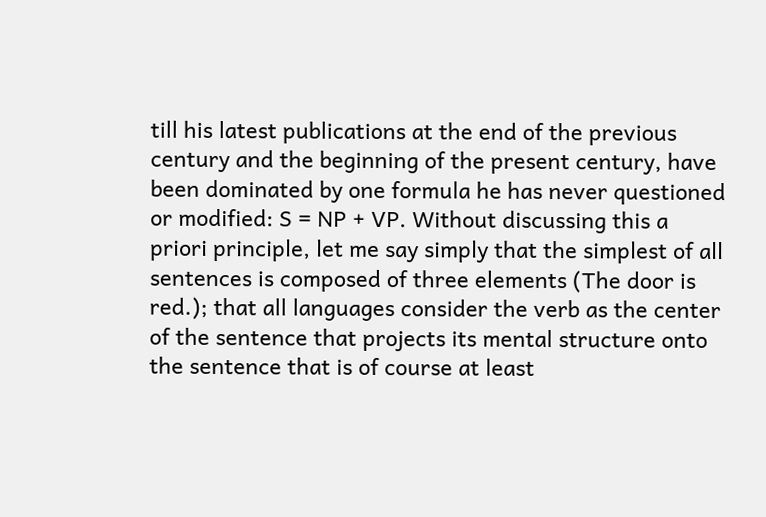till his latest publications at the end of the previous century and the beginning of the present century, have been dominated by one formula he has never questioned or modified: S = NP + VP. Without discussing this a priori principle, let me say simply that the simplest of all sentences is composed of three elements (The door is red.); that all languages consider the verb as the center of the sentence that projects its mental structure onto the sentence that is of course at least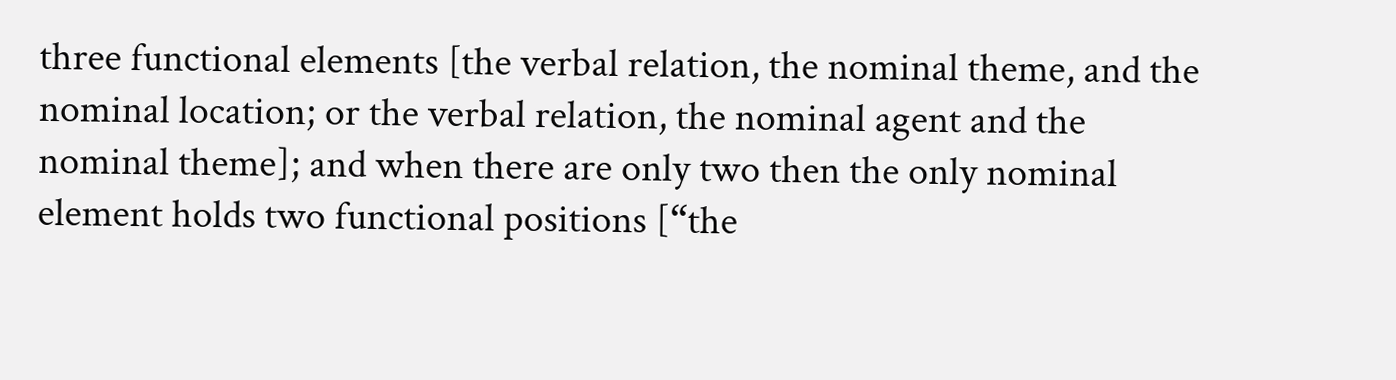three functional elements [the verbal relation, the nominal theme, and the nominal location; or the verbal relation, the nominal agent and the nominal theme]; and when there are only two then the only nominal element holds two functional positions [“the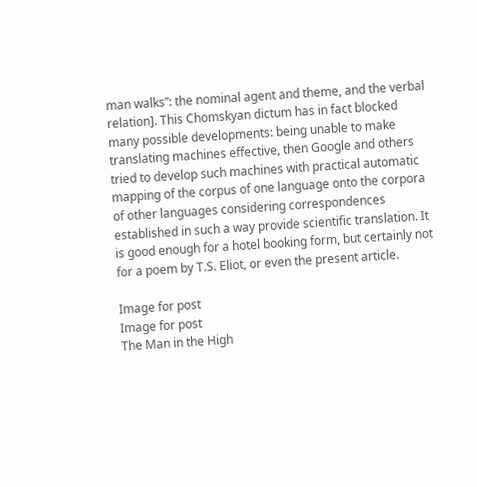man walks”: the nominal agent and theme, and the verbal relation]. This Chomskyan dictum has in fact blocked many possible developments: being unable to make translating machines effective, then Google and others tried to develop such machines with practical automatic mapping of the corpus of one language onto the corpora of other languages considering correspondences established in such a way provide scientific translation. It is good enough for a hotel booking form, but certainly not for a poem by T.S. Eliot, or even the present article.

Image for post
Image for post
The Man in the High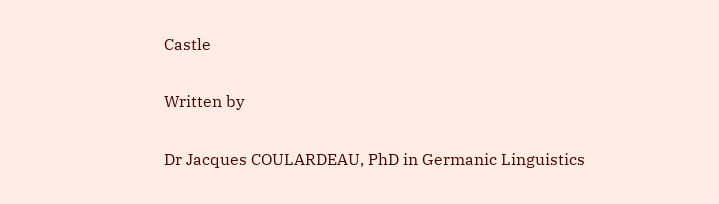Castle

Written by

Dr Jacques COULARDEAU, PhD in Germanic Linguistics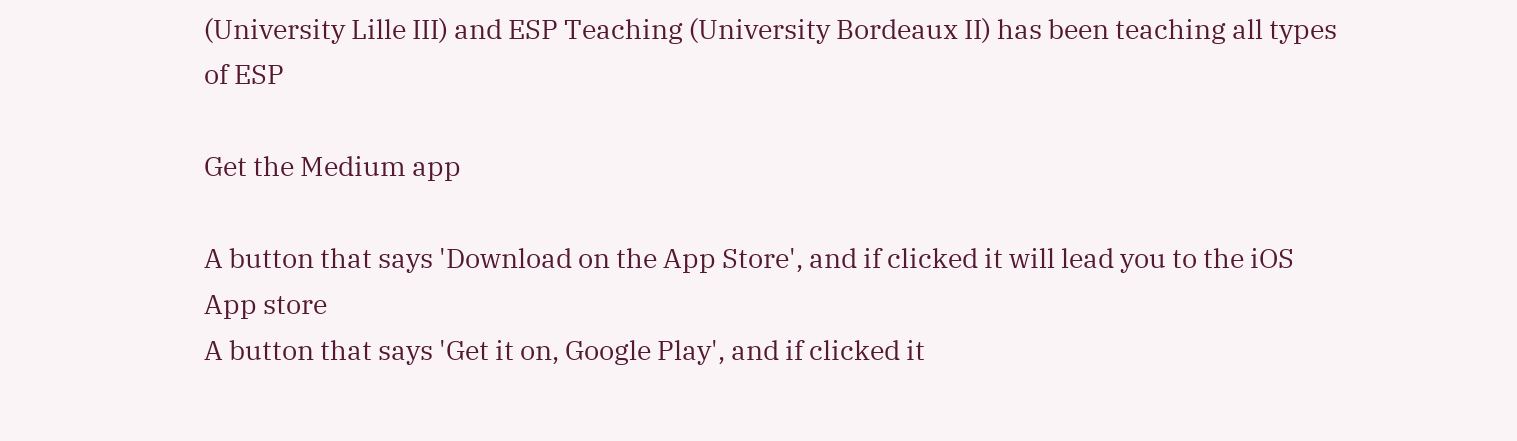(University Lille III) and ESP Teaching (University Bordeaux II) has been teaching all types of ESP

Get the Medium app

A button that says 'Download on the App Store', and if clicked it will lead you to the iOS App store
A button that says 'Get it on, Google Play', and if clicked it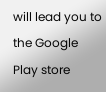will lead you to the Google Play store